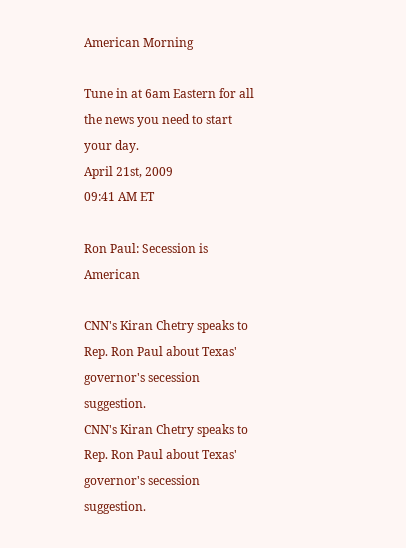American Morning

Tune in at 6am Eastern for all the news you need to start your day.
April 21st, 2009
09:41 AM ET

Ron Paul: Secession is American

CNN's Kiran Chetry speaks to Rep. Ron Paul about Texas' governor's secession suggestion.
CNN's Kiran Chetry speaks to Rep. Ron Paul about Texas' governor's secession suggestion.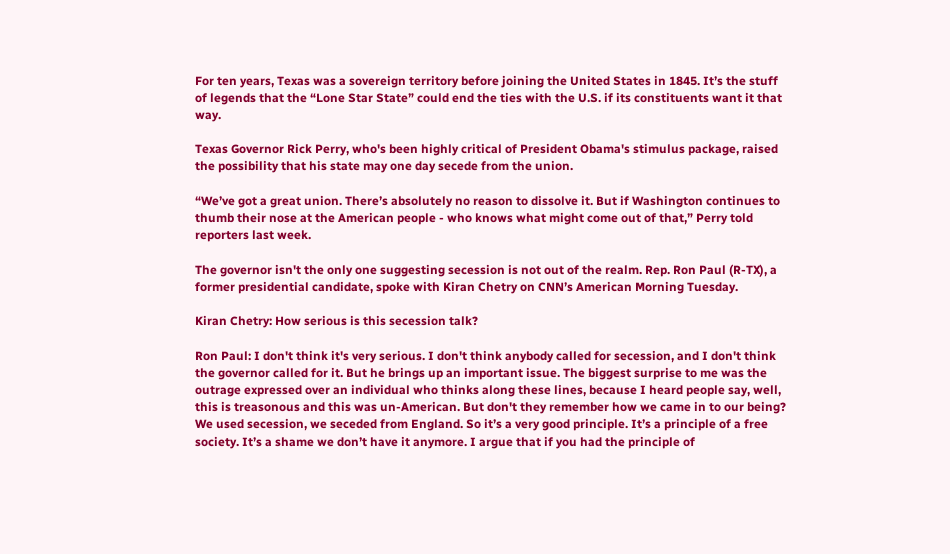For ten years, Texas was a sovereign territory before joining the United States in 1845. It’s the stuff of legends that the “Lone Star State” could end the ties with the U.S. if its constituents want it that way.

Texas Governor Rick Perry, who's been highly critical of President Obama's stimulus package, raised the possibility that his state may one day secede from the union.

“We’ve got a great union. There’s absolutely no reason to dissolve it. But if Washington continues to thumb their nose at the American people - who knows what might come out of that,” Perry told reporters last week.

The governor isn't the only one suggesting secession is not out of the realm. Rep. Ron Paul (R-TX), a former presidential candidate, spoke with Kiran Chetry on CNN’s American Morning Tuesday.

Kiran Chetry: How serious is this secession talk?

Ron Paul: I don't think it's very serious. I don't think anybody called for secession, and I don't think the governor called for it. But he brings up an important issue. The biggest surprise to me was the outrage expressed over an individual who thinks along these lines, because I heard people say, well, this is treasonous and this was un-American. But don't they remember how we came in to our being? We used secession, we seceded from England. So it’s a very good principle. It’s a principle of a free society. It’s a shame we don’t have it anymore. I argue that if you had the principle of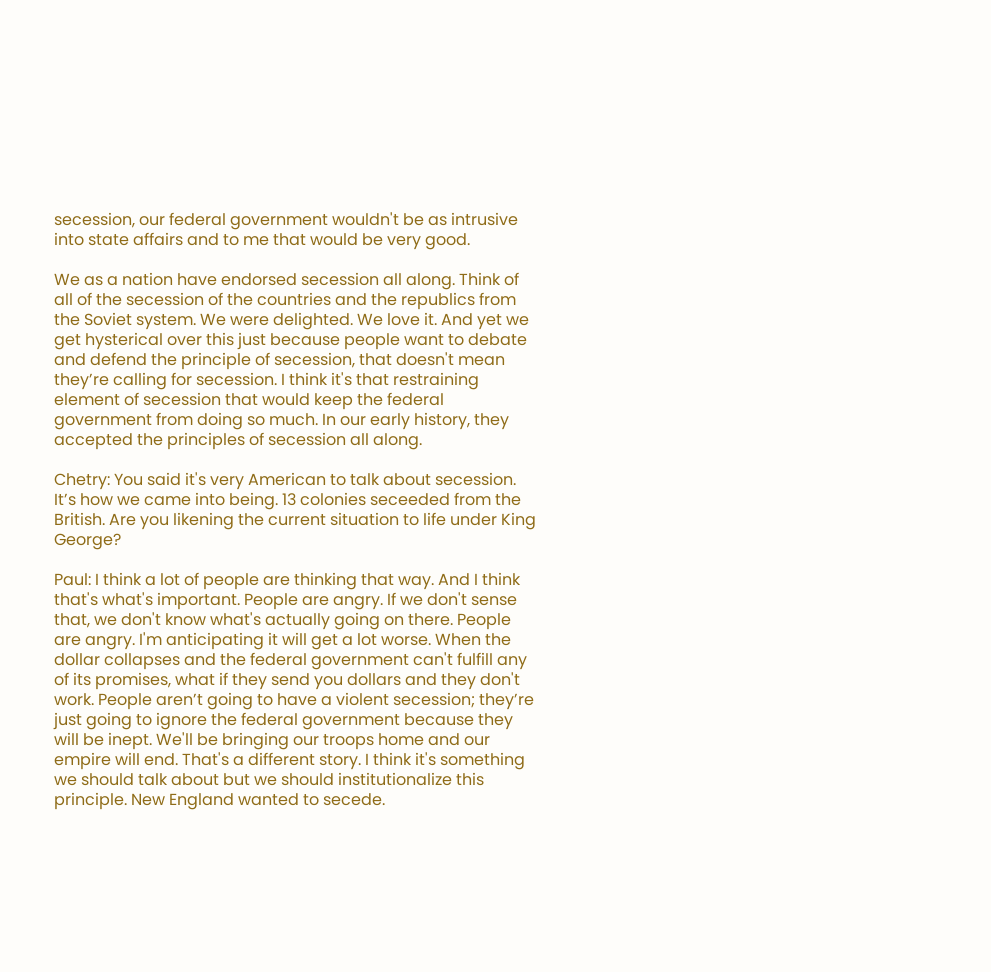secession, our federal government wouldn't be as intrusive into state affairs and to me that would be very good.

We as a nation have endorsed secession all along. Think of all of the secession of the countries and the republics from the Soviet system. We were delighted. We love it. And yet we get hysterical over this just because people want to debate and defend the principle of secession, that doesn't mean they’re calling for secession. I think it's that restraining element of secession that would keep the federal government from doing so much. In our early history, they accepted the principles of secession all along.

Chetry: You said it's very American to talk about secession. It’s how we came into being. 13 colonies seceeded from the British. Are you likening the current situation to life under King George?

Paul: I think a lot of people are thinking that way. And I think that's what's important. People are angry. If we don't sense that, we don't know what's actually going on there. People are angry. I'm anticipating it will get a lot worse. When the dollar collapses and the federal government can't fulfill any of its promises, what if they send you dollars and they don't work. People aren’t going to have a violent secession; they’re just going to ignore the federal government because they will be inept. We'll be bringing our troops home and our empire will end. That's a different story. I think it's something we should talk about but we should institutionalize this principle. New England wanted to secede.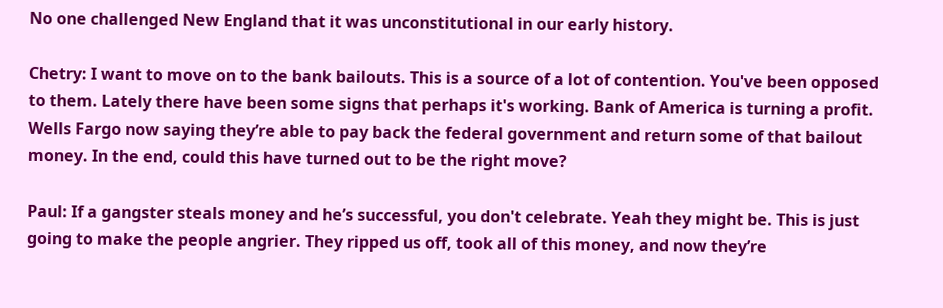No one challenged New England that it was unconstitutional in our early history.

Chetry: I want to move on to the bank bailouts. This is a source of a lot of contention. You've been opposed to them. Lately there have been some signs that perhaps it's working. Bank of America is turning a profit. Wells Fargo now saying they’re able to pay back the federal government and return some of that bailout money. In the end, could this have turned out to be the right move?

Paul: If a gangster steals money and he’s successful, you don't celebrate. Yeah they might be. This is just going to make the people angrier. They ripped us off, took all of this money, and now they’re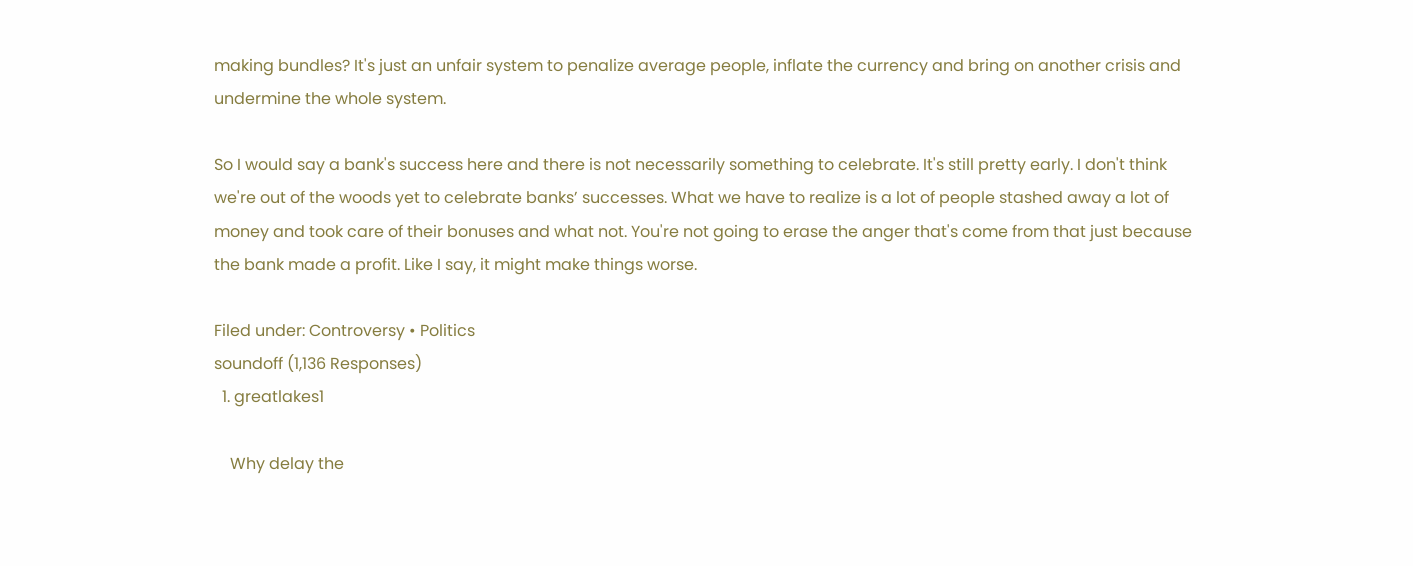making bundles? It's just an unfair system to penalize average people, inflate the currency and bring on another crisis and undermine the whole system.

So I would say a bank's success here and there is not necessarily something to celebrate. It's still pretty early. I don't think we're out of the woods yet to celebrate banks’ successes. What we have to realize is a lot of people stashed away a lot of money and took care of their bonuses and what not. You're not going to erase the anger that's come from that just because the bank made a profit. Like I say, it might make things worse.

Filed under: Controversy • Politics
soundoff (1,136 Responses)
  1. greatlakes1

    Why delay the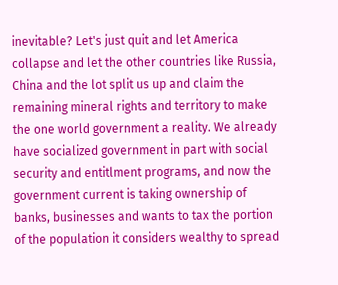inevitable? Let's just quit and let America collapse and let the other countries like Russia, China and the lot split us up and claim the remaining mineral rights and territory to make the one world government a reality. We already have socialized government in part with social security and entitlment programs, and now the government current is taking ownership of banks, businesses and wants to tax the portion of the population it considers wealthy to spread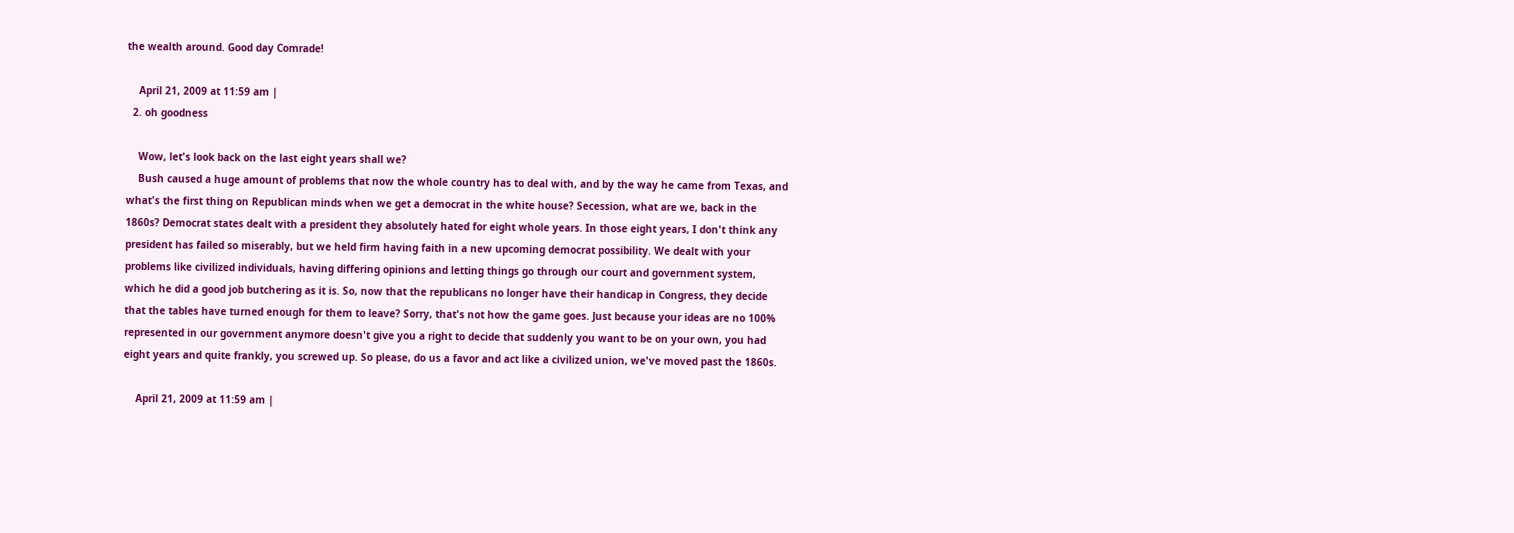the wealth around. Good day Comrade!

    April 21, 2009 at 11:59 am |
  2. oh goodness

    Wow, let's look back on the last eight years shall we?
    Bush caused a huge amount of problems that now the whole country has to deal with, and by the way he came from Texas, and what's the first thing on Republican minds when we get a democrat in the white house? Secession, what are we, back in the 1860s? Democrat states dealt with a president they absolutely hated for eight whole years. In those eight years, I don't think any president has failed so miserably, but we held firm having faith in a new upcoming democrat possibility. We dealt with your problems like civilized individuals, having differing opinions and letting things go through our court and government system, which he did a good job butchering as it is. So, now that the republicans no longer have their handicap in Congress, they decide that the tables have turned enough for them to leave? Sorry, that's not how the game goes. Just because your ideas are no 100% represented in our government anymore doesn't give you a right to decide that suddenly you want to be on your own, you had eight years and quite frankly, you screwed up. So please, do us a favor and act like a civilized union, we've moved past the 1860s.

    April 21, 2009 at 11:59 am |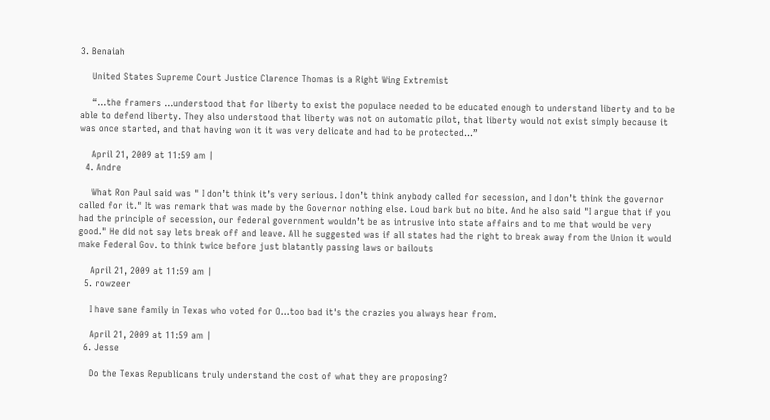3. Benaiah

    United States Supreme Court Justice Clarence Thomas is a Right Wing Extremist

    “…the framers …understood that for liberty to exist the populace needed to be educated enough to understand liberty and to be able to defend liberty. They also understood that liberty was not on automatic pilot, that liberty would not exist simply because it was once started, and that having won it it was very delicate and had to be protected…”

    April 21, 2009 at 11:59 am |
  4. Andre

    What Ron Paul said was " I don’t think it’s very serious. I don’t think anybody called for secession, and I don’t think the governor called for it." It was remark that was made by the Governor nothing else. Loud bark but no bite. And he also said "I argue that if you had the principle of secession, our federal government wouldn’t be as intrusive into state affairs and to me that would be very good." He did not say lets break off and leave. All he suggested was if all states had the right to break away from the Union it would make Federal Gov. to think twice before just blatantly passing laws or bailouts

    April 21, 2009 at 11:59 am |
  5. rowzeer

    I have sane family in Texas who voted for O...too bad it's the crazies you always hear from.

    April 21, 2009 at 11:59 am |
  6. Jesse

    Do the Texas Republicans truly understand the cost of what they are proposing?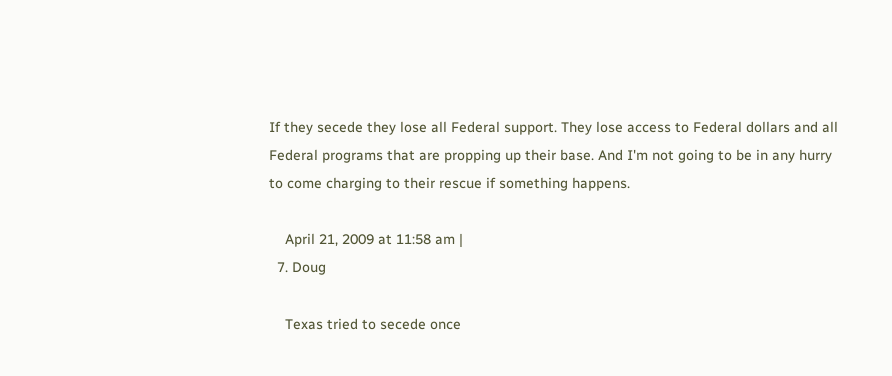If they secede they lose all Federal support. They lose access to Federal dollars and all Federal programs that are propping up their base. And I'm not going to be in any hurry to come charging to their rescue if something happens.

    April 21, 2009 at 11:58 am |
  7. Doug

    Texas tried to secede once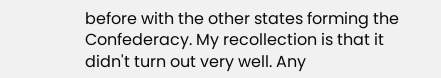before with the other states forming the Confederacy. My recollection is that it didn't turn out very well. Any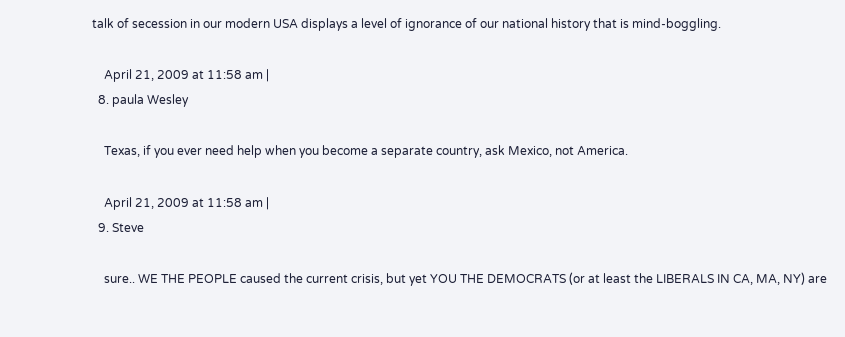talk of secession in our modern USA displays a level of ignorance of our national history that is mind-boggling.

    April 21, 2009 at 11:58 am |
  8. paula Wesley

    Texas, if you ever need help when you become a separate country, ask Mexico, not America.

    April 21, 2009 at 11:58 am |
  9. Steve

    sure.. WE THE PEOPLE caused the current crisis, but yet YOU THE DEMOCRATS (or at least the LIBERALS IN CA, MA, NY) are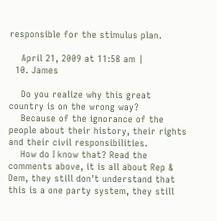responsible for the stimulus plan.

    April 21, 2009 at 11:58 am |
  10. James

    Do you realize why this great country is on the wrong way?
    Because of the ignorance of the people about their history, their rights and their civil responsibilities.
    How do I know that? Read the comments above, it is all about Rep & Dem, they still don't understand that this is a one party system, they still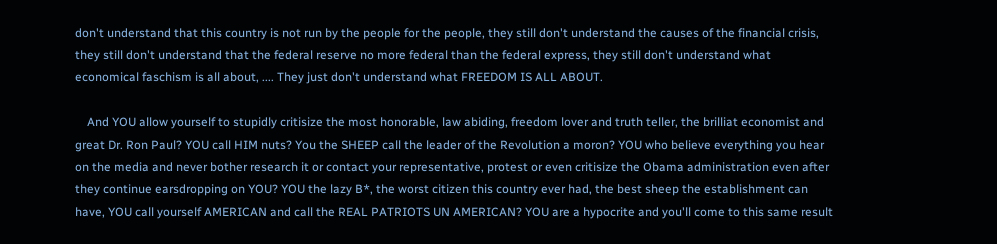don't understand that this country is not run by the people for the people, they still don't understand the causes of the financial crisis, they still don't understand that the federal reserve no more federal than the federal express, they still don't understand what economical faschism is all about, .... They just don't understand what FREEDOM IS ALL ABOUT.

    And YOU allow yourself to stupidly critisize the most honorable, law abiding, freedom lover and truth teller, the brilliat economist and great Dr. Ron Paul? YOU call HIM nuts? You the SHEEP call the leader of the Revolution a moron? YOU who believe everything you hear on the media and never bother research it or contact your representative, protest or even critisize the Obama administration even after they continue earsdropping on YOU? YOU the lazy B*, the worst citizen this country ever had, the best sheep the establishment can have, YOU call yourself AMERICAN and call the REAL PATRIOTS UN AMERICAN? YOU are a hypocrite and you'll come to this same result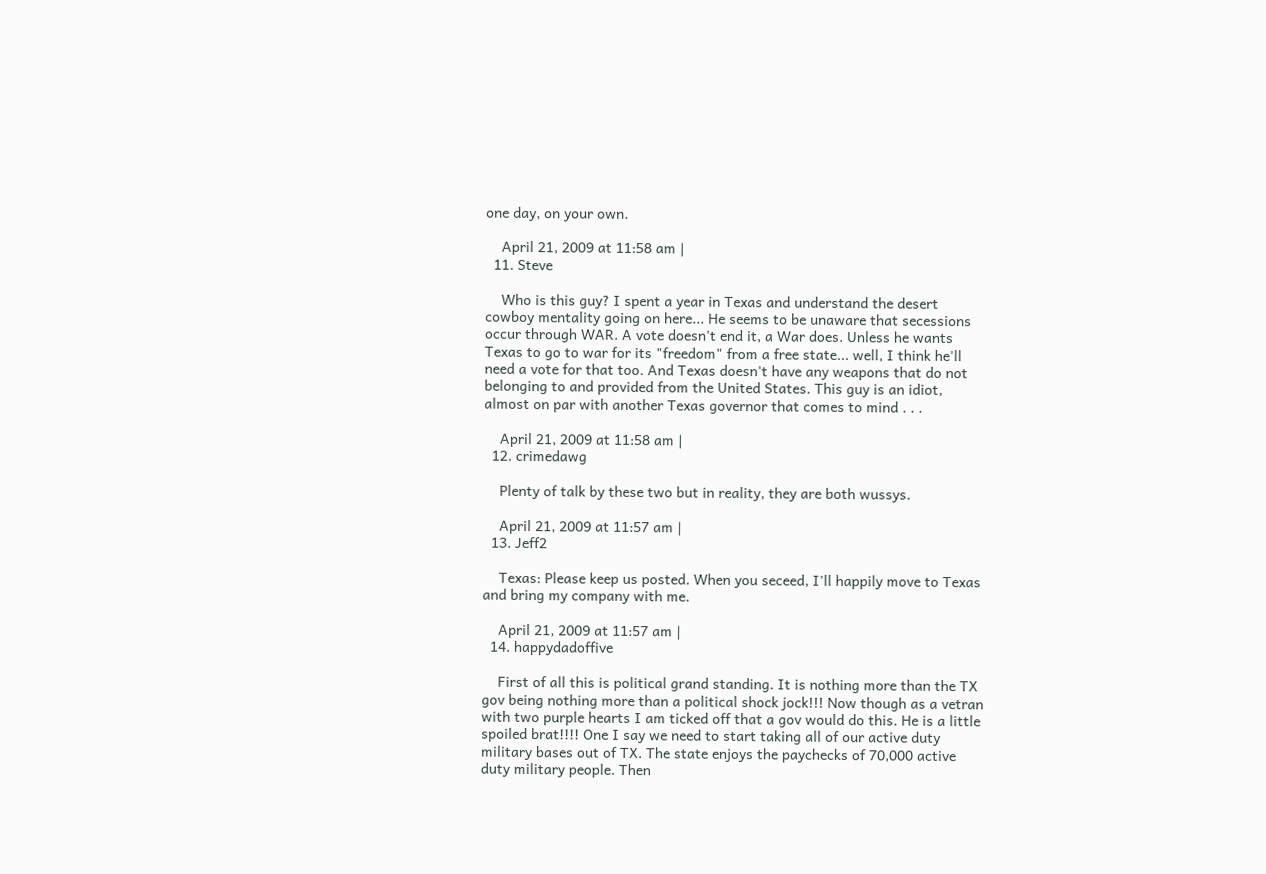one day, on your own.

    April 21, 2009 at 11:58 am |
  11. Steve

    Who is this guy? I spent a year in Texas and understand the desert cowboy mentality going on here... He seems to be unaware that secessions occur through WAR. A vote doesn't end it, a War does. Unless he wants Texas to go to war for its "freedom" from a free state... well, I think he'll need a vote for that too. And Texas doesn't have any weapons that do not belonging to and provided from the United States. This guy is an idiot, almost on par with another Texas governor that comes to mind . . .

    April 21, 2009 at 11:58 am |
  12. crimedawg

    Plenty of talk by these two but in reality, they are both wussys.

    April 21, 2009 at 11:57 am |
  13. Jeff2

    Texas: Please keep us posted. When you seceed, I'll happily move to Texas and bring my company with me.

    April 21, 2009 at 11:57 am |
  14. happydadoffive

    First of all this is political grand standing. It is nothing more than the TX gov being nothing more than a political shock jock!!! Now though as a vetran with two purple hearts I am ticked off that a gov would do this. He is a little spoiled brat!!!! One I say we need to start taking all of our active duty military bases out of TX. The state enjoys the paychecks of 70,000 active duty military people. Then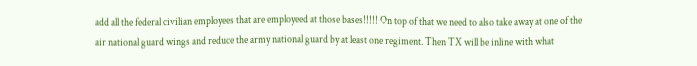add all the federal civilian employees that are employeed at those bases!!!!! On top of that we need to also take away at one of the air national guard wings and reduce the army national guard by at least one regiment. Then TX will be inline with what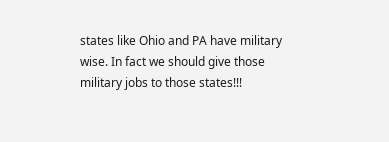states like Ohio and PA have military wise. In fact we should give those military jobs to those states!!!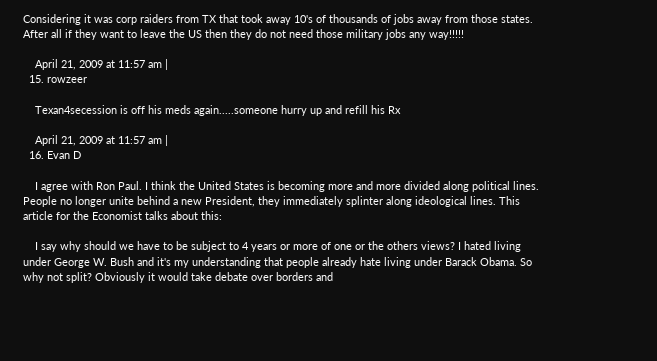Considering it was corp raiders from TX that took away 10's of thousands of jobs away from those states. After all if they want to leave the US then they do not need those military jobs any way!!!!!

    April 21, 2009 at 11:57 am |
  15. rowzeer

    Texan4secession is off his meds again.....someone hurry up and refill his Rx

    April 21, 2009 at 11:57 am |
  16. Evan D

    I agree with Ron Paul. I think the United States is becoming more and more divided along political lines. People no longer unite behind a new President, they immediately splinter along ideological lines. This article for the Economist talks about this:

    I say why should we have to be subject to 4 years or more of one or the others views? I hated living under George W. Bush and it's my understanding that people already hate living under Barack Obama. So why not split? Obviously it would take debate over borders and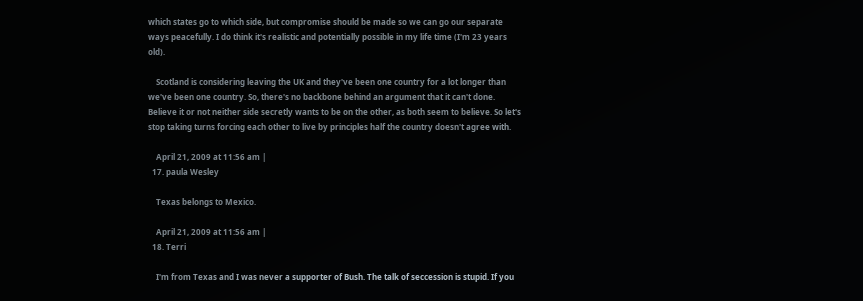which states go to which side, but compromise should be made so we can go our separate ways peacefully. I do think it's realistic and potentially possible in my life time (I'm 23 years old).

    Scotland is considering leaving the UK and they've been one country for a lot longer than we've been one country. So, there's no backbone behind an argument that it can't done. Believe it or not neither side secretly wants to be on the other, as both seem to believe. So let's stop taking turns forcing each other to live by principles half the country doesn't agree with.

    April 21, 2009 at 11:56 am |
  17. paula Wesley

    Texas belongs to Mexico.

    April 21, 2009 at 11:56 am |
  18. Terri

    I'm from Texas and I was never a supporter of Bush. The talk of seccession is stupid. If you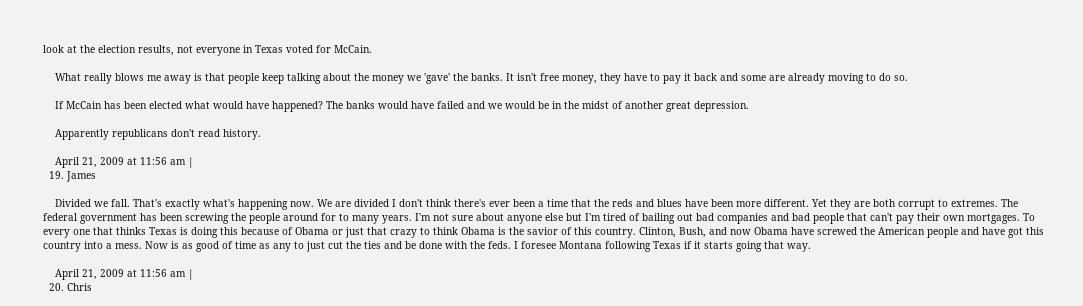look at the election results, not everyone in Texas voted for McCain.

    What really blows me away is that people keep talking about the money we 'gave' the banks. It isn't free money, they have to pay it back and some are already moving to do so.

    If McCain has been elected what would have happened? The banks would have failed and we would be in the midst of another great depression.

    Apparently republicans don't read history.

    April 21, 2009 at 11:56 am |
  19. James

    Divided we fall. That's exactly what's happening now. We are divided I don't think there's ever been a time that the reds and blues have been more different. Yet they are both corrupt to extremes. The federal government has been screwing the people around for to many years. I'm not sure about anyone else but I'm tired of bailing out bad companies and bad people that can't pay their own mortgages. To every one that thinks Texas is doing this because of Obama or just that crazy to think Obama is the savior of this country. Clinton, Bush, and now Obama have screwed the American people and have got this country into a mess. Now is as good of time as any to just cut the ties and be done with the feds. I foresee Montana following Texas if it starts going that way.

    April 21, 2009 at 11:56 am |
  20. Chris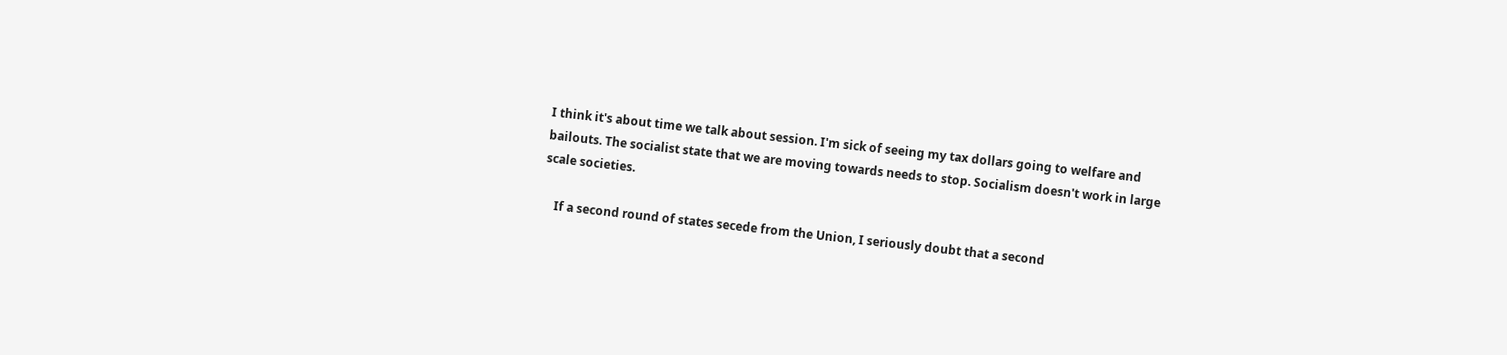I think it's about time we talk about session. I'm sick of seeing my tax dollars going to welfare and bailouts. The socialist state that we are moving towards needs to stop. Socialism doesn't work in large scale societies.

    If a second round of states secede from the Union, I seriously doubt that a second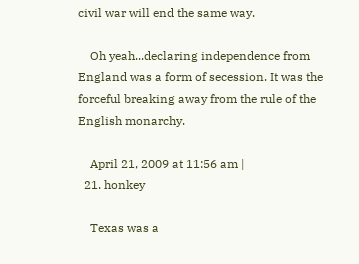civil war will end the same way.

    Oh yeah...declaring independence from England was a form of secession. It was the forceful breaking away from the rule of the English monarchy.

    April 21, 2009 at 11:56 am |
  21. honkey

    Texas was a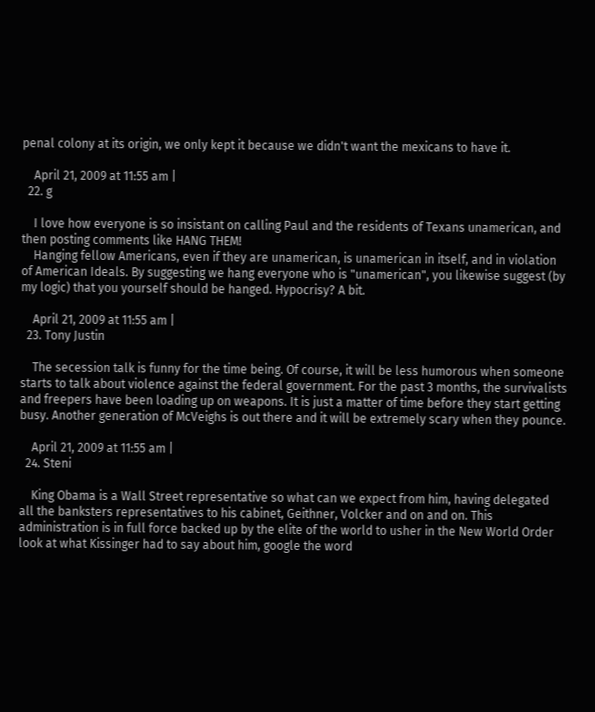penal colony at its origin, we only kept it because we didn't want the mexicans to have it.

    April 21, 2009 at 11:55 am |
  22. g

    I love how everyone is so insistant on calling Paul and the residents of Texans unamerican, and then posting comments like HANG THEM!
    Hanging fellow Americans, even if they are unamerican, is unamerican in itself, and in violation of American Ideals. By suggesting we hang everyone who is "unamerican", you likewise suggest (by my logic) that you yourself should be hanged. Hypocrisy? A bit.

    April 21, 2009 at 11:55 am |
  23. Tony Justin

    The secession talk is funny for the time being. Of course, it will be less humorous when someone starts to talk about violence against the federal government. For the past 3 months, the survivalists and freepers have been loading up on weapons. It is just a matter of time before they start getting busy. Another generation of McVeighs is out there and it will be extremely scary when they pounce.

    April 21, 2009 at 11:55 am |
  24. Steni

    King Obama is a Wall Street representative so what can we expect from him, having delegated all the banksters representatives to his cabinet, Geithner, Volcker and on and on. This administration is in full force backed up by the elite of the world to usher in the New World Order look at what Kissinger had to say about him, google the word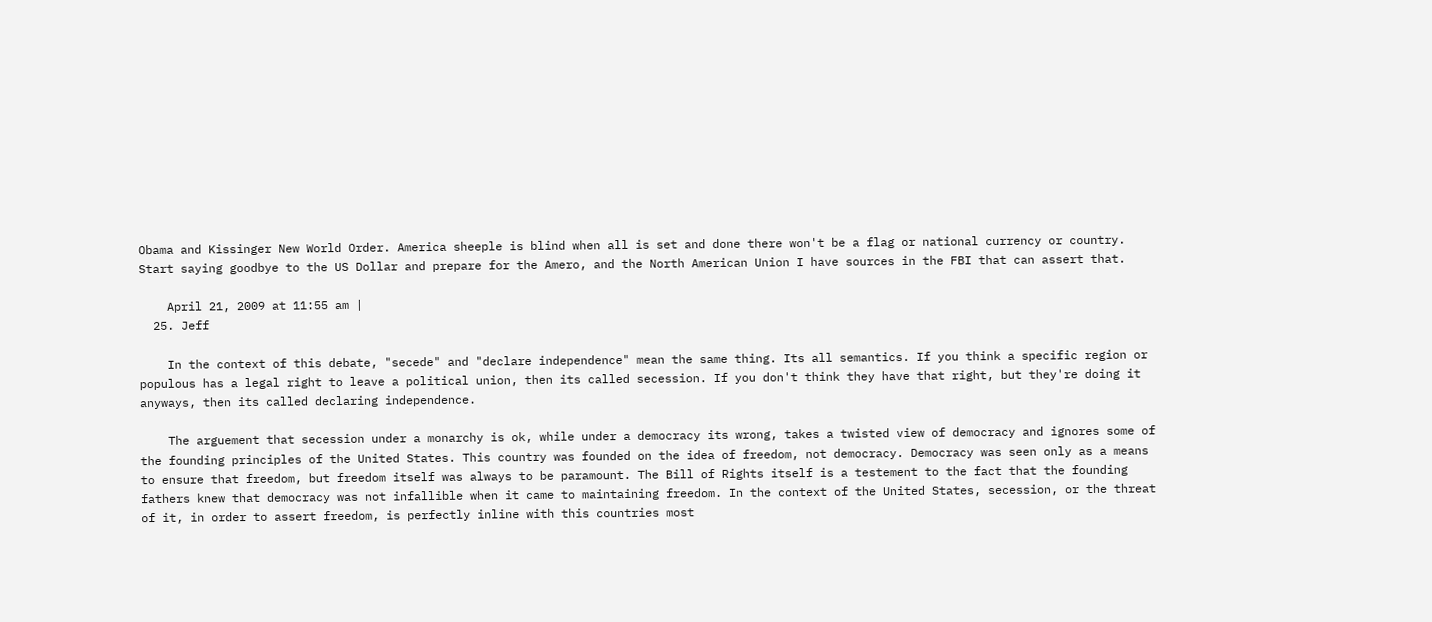Obama and Kissinger New World Order. America sheeple is blind when all is set and done there won't be a flag or national currency or country. Start saying goodbye to the US Dollar and prepare for the Amero, and the North American Union I have sources in the FBI that can assert that.

    April 21, 2009 at 11:55 am |
  25. Jeff

    In the context of this debate, "secede" and "declare independence" mean the same thing. Its all semantics. If you think a specific region or populous has a legal right to leave a political union, then its called secession. If you don't think they have that right, but they're doing it anyways, then its called declaring independence.

    The arguement that secession under a monarchy is ok, while under a democracy its wrong, takes a twisted view of democracy and ignores some of the founding principles of the United States. This country was founded on the idea of freedom, not democracy. Democracy was seen only as a means to ensure that freedom, but freedom itself was always to be paramount. The Bill of Rights itself is a testement to the fact that the founding fathers knew that democracy was not infallible when it came to maintaining freedom. In the context of the United States, secession, or the threat of it, in order to assert freedom, is perfectly inline with this countries most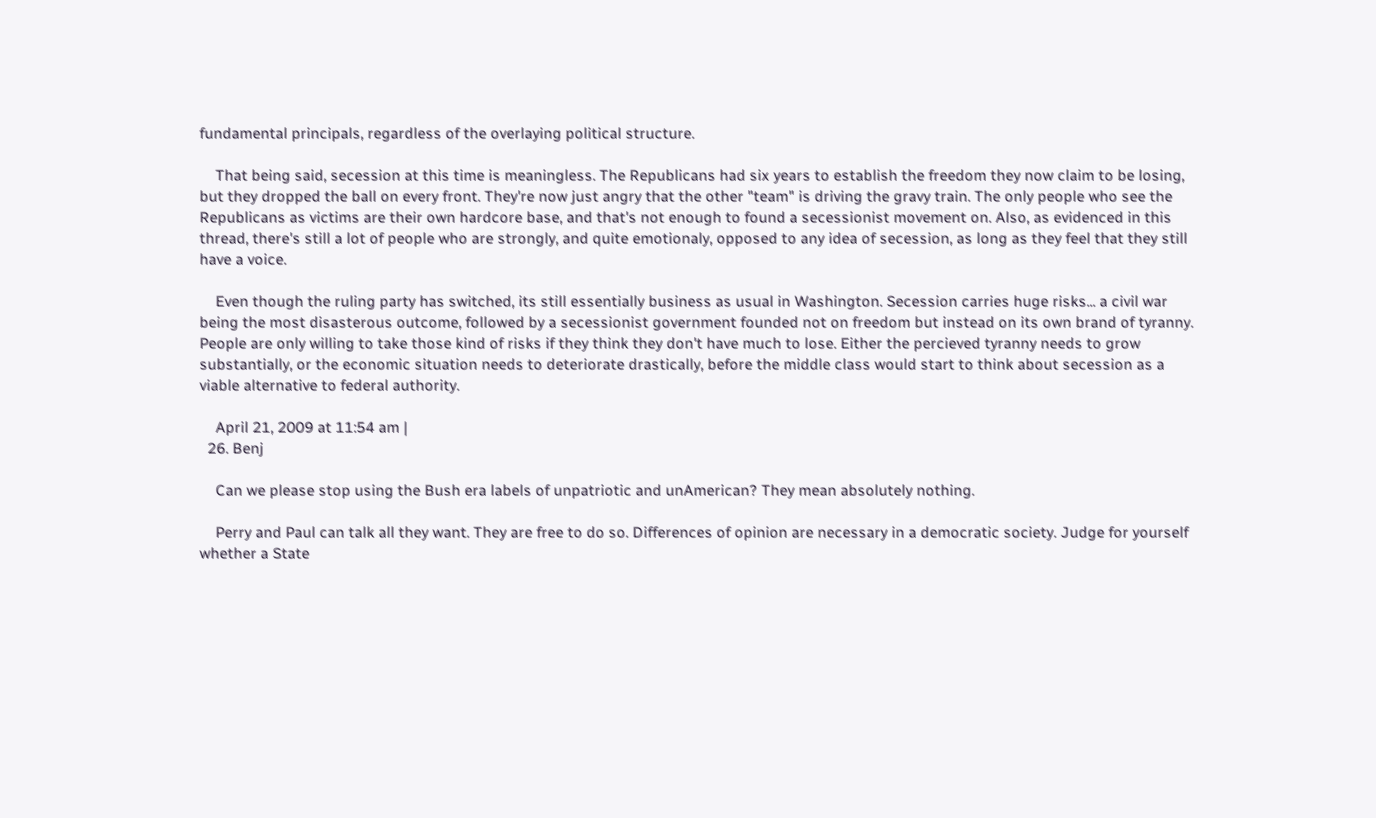fundamental principals, regardless of the overlaying political structure.

    That being said, secession at this time is meaningless. The Republicans had six years to establish the freedom they now claim to be losing, but they dropped the ball on every front. They're now just angry that the other "team" is driving the gravy train. The only people who see the Republicans as victims are their own hardcore base, and that's not enough to found a secessionist movement on. Also, as evidenced in this thread, there's still a lot of people who are strongly, and quite emotionaly, opposed to any idea of secession, as long as they feel that they still have a voice.

    Even though the ruling party has switched, its still essentially business as usual in Washington. Secession carries huge risks... a civil war being the most disasterous outcome, followed by a secessionist government founded not on freedom but instead on its own brand of tyranny. People are only willing to take those kind of risks if they think they don't have much to lose. Either the percieved tyranny needs to grow substantially, or the economic situation needs to deteriorate drastically, before the middle class would start to think about secession as a viable alternative to federal authority.

    April 21, 2009 at 11:54 am |
  26. Benj

    Can we please stop using the Bush era labels of unpatriotic and unAmerican? They mean absolutely nothing.

    Perry and Paul can talk all they want. They are free to do so. Differences of opinion are necessary in a democratic society. Judge for yourself whether a State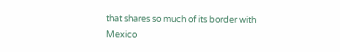that shares so much of its border with Mexico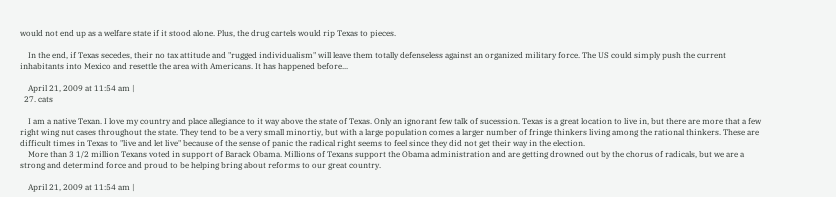would not end up as a welfare state if it stood alone. Plus, the drug cartels would rip Texas to pieces.

    In the end, if Texas secedes, their no tax attitude and "rugged individualism" will leave them totally defenseless against an organized military force. The US could simply push the current inhabitants into Mexico and resettle the area with Americans. It has happened before...

    April 21, 2009 at 11:54 am |
  27. cats

    I am a native Texan. I love my country and place allegiance to it way above the state of Texas. Only an ignorant few talk of sucession. Texas is a great location to live in, but there are more that a few right wing nut cases throughout the state. They tend to be a very small minortiy, but with a large population comes a larger number of fringe thinkers living among the rational thinkers. These are difficult times in Texas to "live and let live" because of the sense of panic the radical right seems to feel since they did not get their way in the election.
    More than 3 1/2 million Texans voted in support of Barack Obama. Millions of Texans support the Obama administration and are getting drowned out by the chorus of radicals, but we are a strong and determind force and proud to be helping bring about reforms to our great country.

    April 21, 2009 at 11:54 am |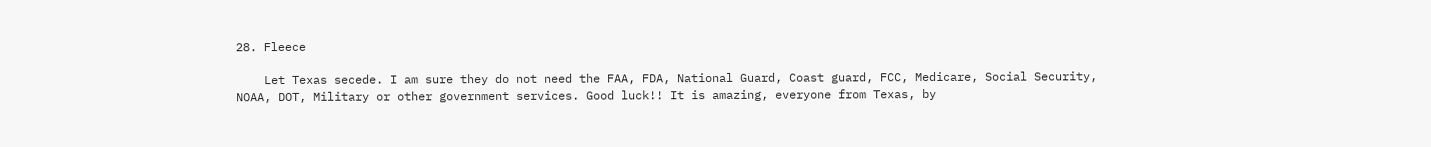28. Fleece

    Let Texas secede. I am sure they do not need the FAA, FDA, National Guard, Coast guard, FCC, Medicare, Social Security, NOAA, DOT, Military or other government services. Good luck!! It is amazing, everyone from Texas, by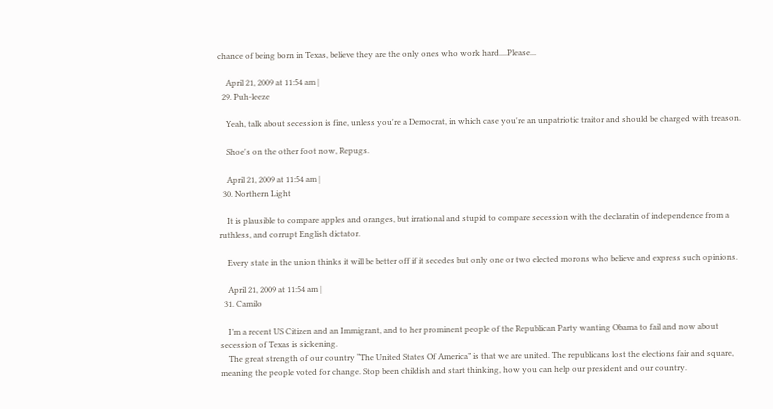chance of being born in Texas, believe they are the only ones who work hard....Please...

    April 21, 2009 at 11:54 am |
  29. Puh-leeze

    Yeah, talk about secession is fine, unless you're a Democrat, in which case you're an unpatriotic traitor and should be charged with treason.

    Shoe's on the other foot now, Repugs.

    April 21, 2009 at 11:54 am |
  30. Northern Light

    It is plausible to compare apples and oranges, but irrational and stupid to compare secession with the declaratin of independence from a ruthless, and corrupt English dictator.

    Every state in the union thinks it will be better off if it secedes but only one or two elected morons who believe and express such opinions.

    April 21, 2009 at 11:54 am |
  31. Camilo

    I’m a recent US Citizen and an Immigrant, and to her prominent people of the Republican Party wanting Obama to fail and now about secession of Texas is sickening.
    The great strength of our country “The United States Of America” is that we are united. The republicans lost the elections fair and square, meaning the people voted for change. Stop been childish and start thinking, how you can help our president and our country.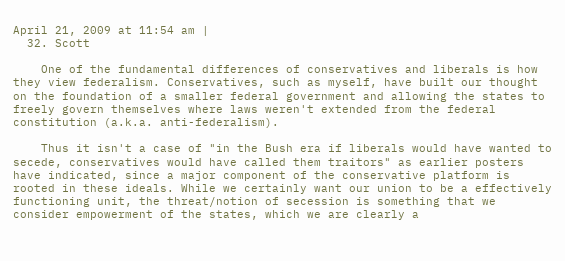April 21, 2009 at 11:54 am |
  32. Scott

    One of the fundamental differences of conservatives and liberals is how they view federalism. Conservatives, such as myself, have built our thought on the foundation of a smaller federal government and allowing the states to freely govern themselves where laws weren't extended from the federal constitution (a.k.a. anti-federalism).

    Thus it isn't a case of "in the Bush era if liberals would have wanted to secede, conservatives would have called them traitors" as earlier posters have indicated, since a major component of the conservative platform is rooted in these ideals. While we certainly want our union to be a effectively functioning unit, the threat/notion of secession is something that we consider empowerment of the states, which we are clearly a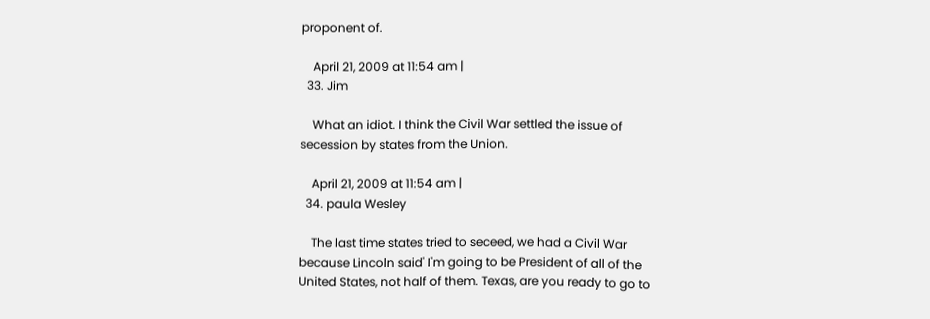proponent of.

    April 21, 2009 at 11:54 am |
  33. Jim

    What an idiot. I think the Civil War settled the issue of secession by states from the Union.

    April 21, 2009 at 11:54 am |
  34. paula Wesley

    The last time states tried to seceed, we had a Civil War because Lincoln said' I'm going to be President of all of the United States, not half of them. Texas, are you ready to go to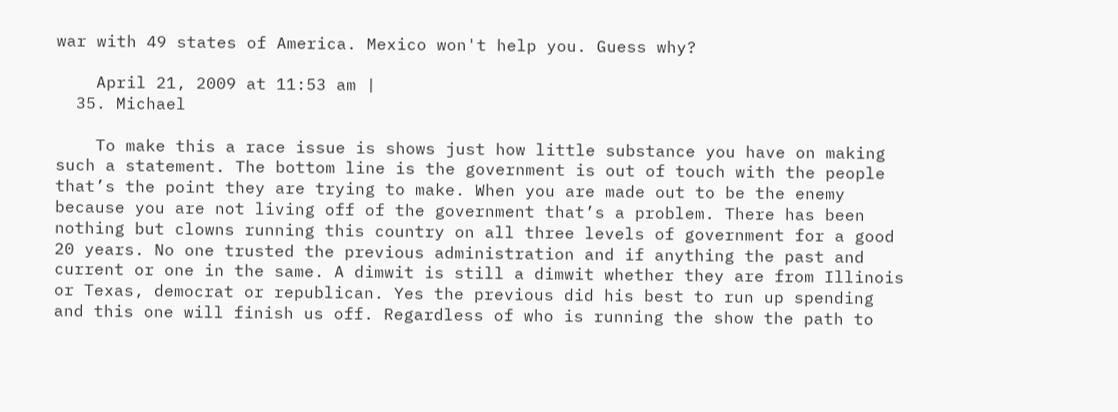war with 49 states of America. Mexico won't help you. Guess why?

    April 21, 2009 at 11:53 am |
  35. Michael

    To make this a race issue is shows just how little substance you have on making such a statement. The bottom line is the government is out of touch with the people that’s the point they are trying to make. When you are made out to be the enemy because you are not living off of the government that’s a problem. There has been nothing but clowns running this country on all three levels of government for a good 20 years. No one trusted the previous administration and if anything the past and current or one in the same. A dimwit is still a dimwit whether they are from Illinois or Texas, democrat or republican. Yes the previous did his best to run up spending and this one will finish us off. Regardless of who is running the show the path to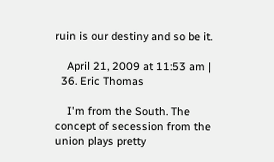ruin is our destiny and so be it.

    April 21, 2009 at 11:53 am |
  36. Eric Thomas

    I'm from the South. The concept of secession from the union plays pretty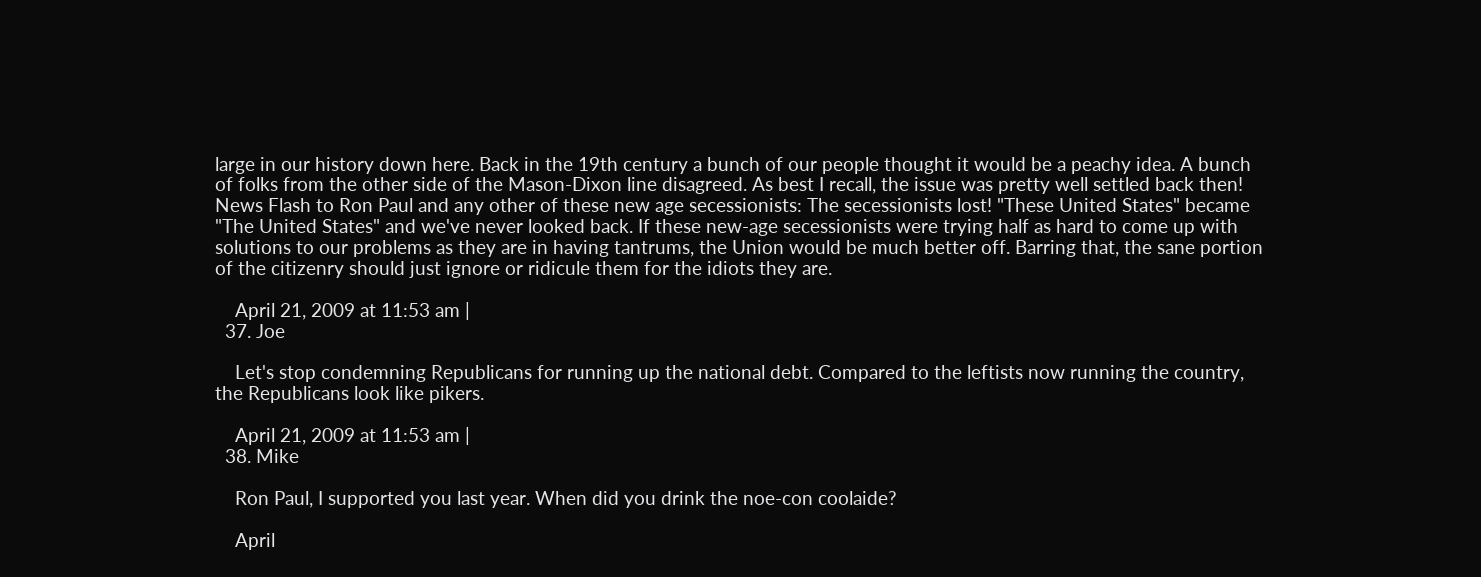large in our history down here. Back in the 19th century a bunch of our people thought it would be a peachy idea. A bunch of folks from the other side of the Mason-Dixon line disagreed. As best I recall, the issue was pretty well settled back then! News Flash to Ron Paul and any other of these new age secessionists: The secessionists lost! "These United States" became "The United States" and we've never looked back. If these new-age secessionists were trying half as hard to come up with solutions to our problems as they are in having tantrums, the Union would be much better off. Barring that, the sane portion of the citizenry should just ignore or ridicule them for the idiots they are.

    April 21, 2009 at 11:53 am |
  37. Joe

    Let's stop condemning Republicans for running up the national debt. Compared to the leftists now running the country, the Republicans look like pikers.

    April 21, 2009 at 11:53 am |
  38. Mike

    Ron Paul, I supported you last year. When did you drink the noe-con coolaide?

    April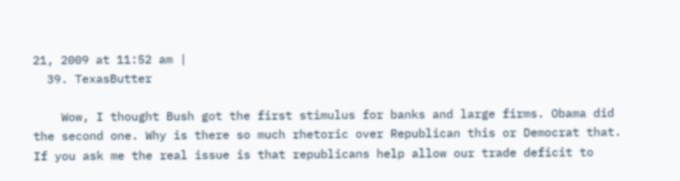21, 2009 at 11:52 am |
  39. TexasButter

    Wow, I thought Bush got the first stimulus for banks and large firms. Obama did the second one. Why is there so much rhetoric over Republican this or Democrat that. If you ask me the real issue is that republicans help allow our trade deficit to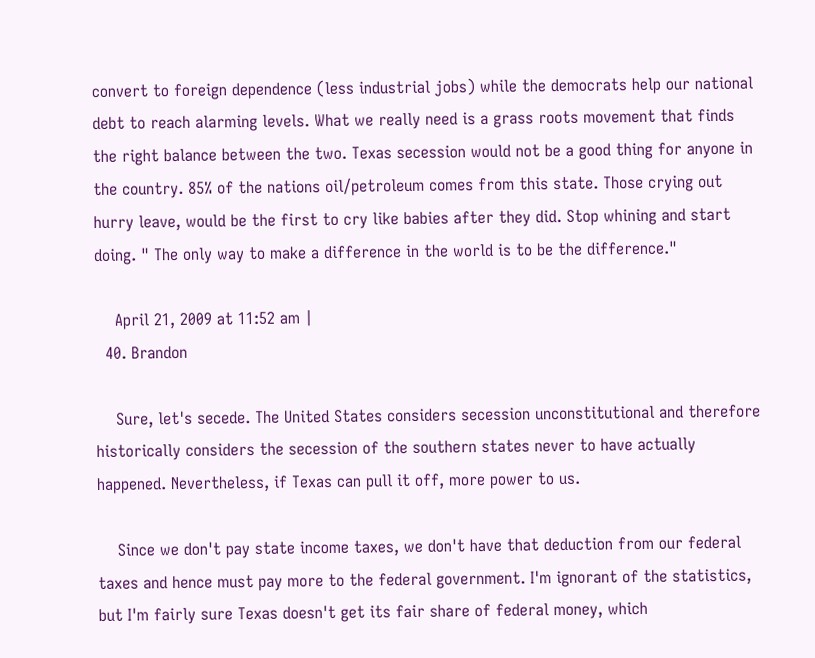convert to foreign dependence (less industrial jobs) while the democrats help our national debt to reach alarming levels. What we really need is a grass roots movement that finds the right balance between the two. Texas secession would not be a good thing for anyone in the country. 85% of the nations oil/petroleum comes from this state. Those crying out hurry leave, would be the first to cry like babies after they did. Stop whining and start doing. " The only way to make a difference in the world is to be the difference."

    April 21, 2009 at 11:52 am |
  40. Brandon

    Sure, let's secede. The United States considers secession unconstitutional and therefore historically considers the secession of the southern states never to have actually happened. Nevertheless, if Texas can pull it off, more power to us.

    Since we don't pay state income taxes, we don't have that deduction from our federal taxes and hence must pay more to the federal government. I'm ignorant of the statistics, but I'm fairly sure Texas doesn't get its fair share of federal money, which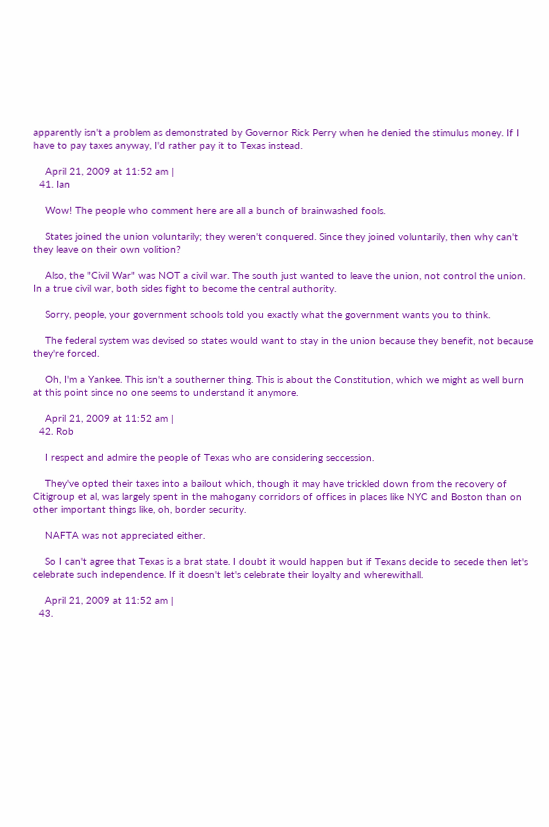apparently isn't a problem as demonstrated by Governor Rick Perry when he denied the stimulus money. If I have to pay taxes anyway, I'd rather pay it to Texas instead.

    April 21, 2009 at 11:52 am |
  41. Ian

    Wow! The people who comment here are all a bunch of brainwashed fools.

    States joined the union voluntarily; they weren't conquered. Since they joined voluntarily, then why can't they leave on their own volition?

    Also, the "Civil War" was NOT a civil war. The south just wanted to leave the union, not control the union. In a true civil war, both sides fight to become the central authority.

    Sorry, people, your government schools told you exactly what the government wants you to think.

    The federal system was devised so states would want to stay in the union because they benefit, not because they're forced.

    Oh, I'm a Yankee. This isn't a southerner thing. This is about the Constitution, which we might as well burn at this point since no one seems to understand it anymore.

    April 21, 2009 at 11:52 am |
  42. Rob

    I respect and admire the people of Texas who are considering seccession.

    They've opted their taxes into a bailout which, though it may have trickled down from the recovery of Citigroup et al, was largely spent in the mahogany corridors of offices in places like NYC and Boston than on other important things like, oh, border security.

    NAFTA was not appreciated either.

    So I can't agree that Texas is a brat state. I doubt it would happen but if Texans decide to secede then let's celebrate such independence. If it doesn't let's celebrate their loyalty and wherewithall.

    April 21, 2009 at 11:52 am |
  43.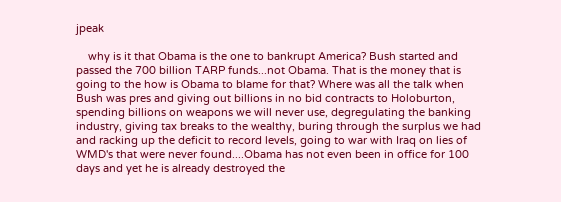jpeak

    why is it that Obama is the one to bankrupt America? Bush started and passed the 700 billion TARP funds...not Obama. That is the money that is going to the how is Obama to blame for that? Where was all the talk when Bush was pres and giving out billions in no bid contracts to Holoburton, spending billions on weapons we will never use, degregulating the banking industry, giving tax breaks to the wealthy, buring through the surplus we had and racking up the deficit to record levels, going to war with Iraq on lies of WMD's that were never found....Obama has not even been in office for 100 days and yet he is already destroyed the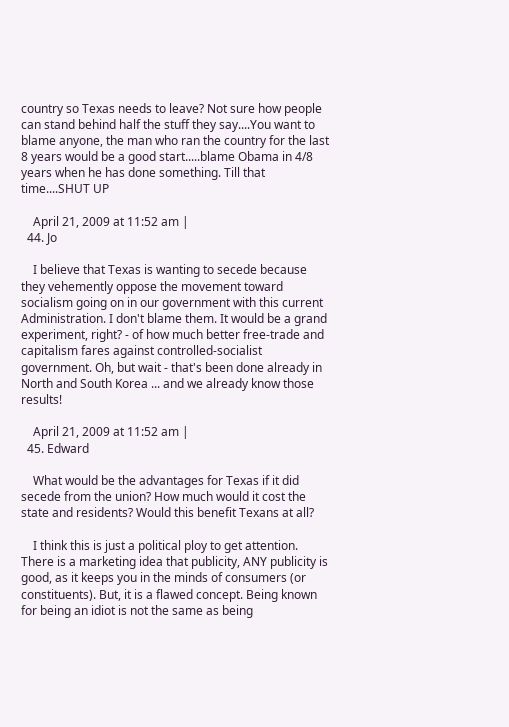country so Texas needs to leave? Not sure how people can stand behind half the stuff they say....You want to blame anyone, the man who ran the country for the last 8 years would be a good start.....blame Obama in 4/8 years when he has done something. Till that time....SHUT UP

    April 21, 2009 at 11:52 am |
  44. Jo

    I believe that Texas is wanting to secede because they vehemently oppose the movement toward socialism going on in our government with this current Administration. I don't blame them. It would be a grand experiment, right? - of how much better free-trade and capitalism fares against controlled-socialist government. Oh, but wait - that's been done already in North and South Korea ... and we already know those results!

    April 21, 2009 at 11:52 am |
  45. Edward

    What would be the advantages for Texas if it did secede from the union? How much would it cost the state and residents? Would this benefit Texans at all?

    I think this is just a political ploy to get attention. There is a marketing idea that publicity, ANY publicity is good, as it keeps you in the minds of consumers (or constituents). But, it is a flawed concept. Being known for being an idiot is not the same as being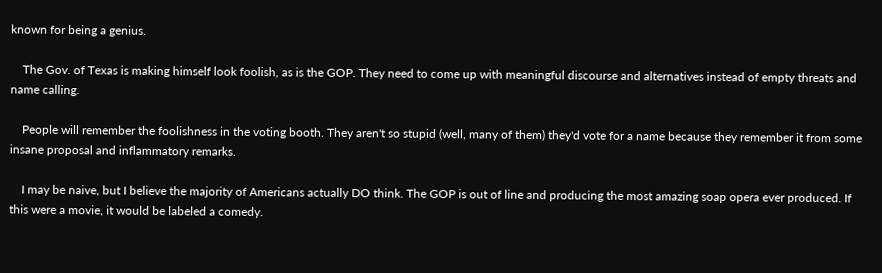known for being a genius.

    The Gov. of Texas is making himself look foolish, as is the GOP. They need to come up with meaningful discourse and alternatives instead of empty threats and name calling.

    People will remember the foolishness in the voting booth. They aren't so stupid (well, many of them) they'd vote for a name because they remember it from some insane proposal and inflammatory remarks.

    I may be naive, but I believe the majority of Americans actually DO think. The GOP is out of line and producing the most amazing soap opera ever produced. If this were a movie, it would be labeled a comedy.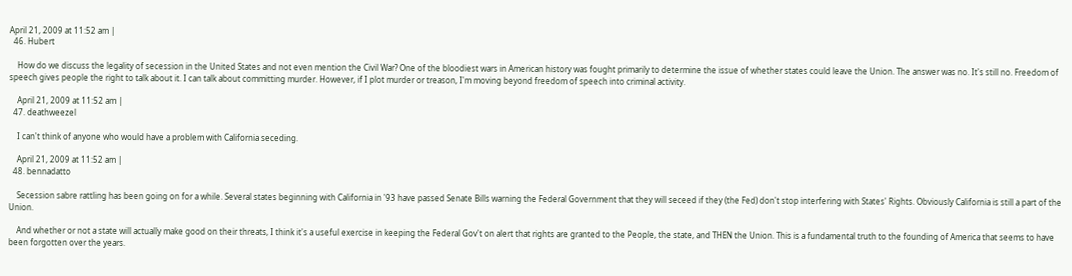April 21, 2009 at 11:52 am |
  46. Hubert

    How do we discuss the legality of secession in the United States and not even mention the Civil War? One of the bloodiest wars in American history was fought primarily to determine the issue of whether states could leave the Union. The answer was no. It's still no. Freedom of speech gives people the right to talk about it. I can talk about committing murder. However, if I plot murder or treason, I'm moving beyond freedom of speech into criminal activity.

    April 21, 2009 at 11:52 am |
  47. deathweezel

    I can't think of anyone who would have a problem with California seceding.

    April 21, 2009 at 11:52 am |
  48. bennadatto

    Secession sabre rattling has been going on for a while. Several states beginning with California in '93 have passed Senate Bills warning the Federal Government that they will seceed if they (the Fed) don't stop interfering with States' Rights. Obviously California is still a part of the Union.

    And whether or not a state will actually make good on their threats, I think it's a useful exercise in keeping the Federal Gov't on alert that rights are granted to the People, the state, and THEN the Union. This is a fundamental truth to the founding of America that seems to have been forgotten over the years.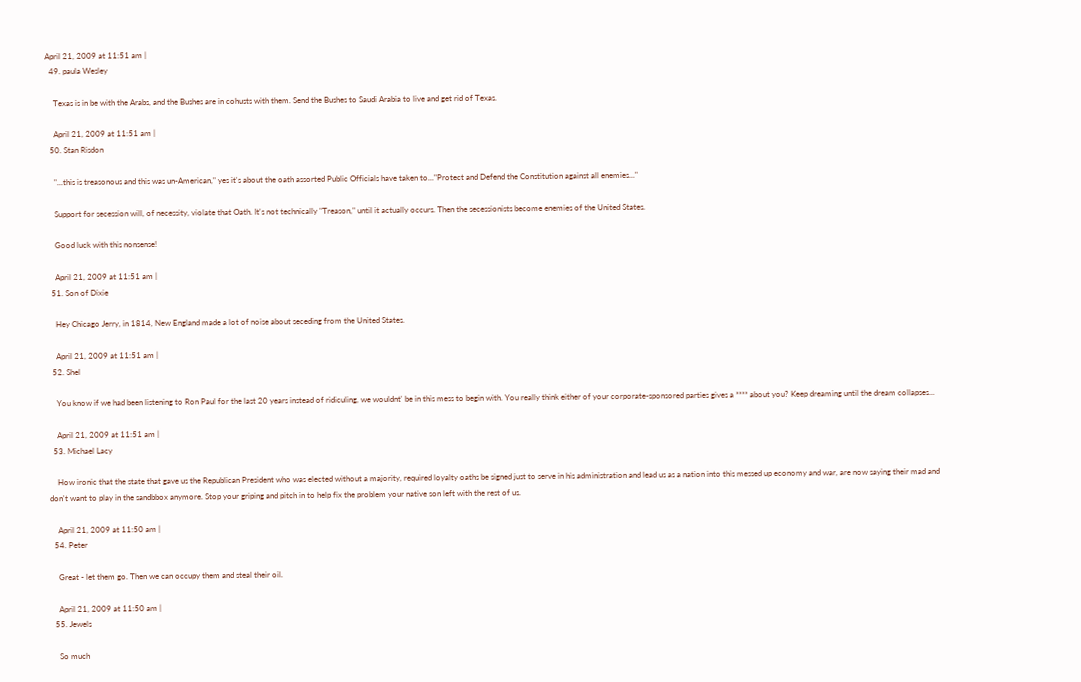April 21, 2009 at 11:51 am |
  49. paula Wesley

    Texas is in be with the Arabs, and the Bushes are in cohusts with them. Send the Bushes to Saudi Arabia to live and get rid of Texas.

    April 21, 2009 at 11:51 am |
  50. Stan Risdon

    "...this is treasonous and this was un-American," yes it's about the oath assorted Public Officials have taken to..."Protect and Defend the Constitution against all enemies..."

    Support for secession will, of necessity, violate that Oath. It's not technically "Treason," until it actually occurs. Then the secessionists become enemies of the United States.

    Good luck with this nonsense!

    April 21, 2009 at 11:51 am |
  51. Son of Dixie

    Hey Chicago Jerry, in 1814, New England made a lot of noise about seceding from the United States.

    April 21, 2009 at 11:51 am |
  52. Shel

    You know if we had been listening to Ron Paul for the last 20 years instead of ridiculing, we wouldnt' be in this mess to begin with. You really think either of your corporate-sponsored parties gives a **** about you? Keep dreaming until the dream collapses...

    April 21, 2009 at 11:51 am |
  53. Michael Lacy

    How ironic that the state that gave us the Republican President who was elected without a majority, required loyalty oaths be signed just to serve in his administration and lead us as a nation into this messed up economy and war, are now saying their mad and don't want to play in the sandbbox anymore. Stop your griping and pitch in to help fix the problem your native son left with the rest of us.

    April 21, 2009 at 11:50 am |
  54. Peter

    Great - let them go. Then we can occupy them and steal their oil.

    April 21, 2009 at 11:50 am |
  55. Jewels

    So much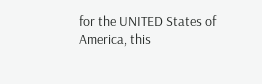for the UNITED States of America, this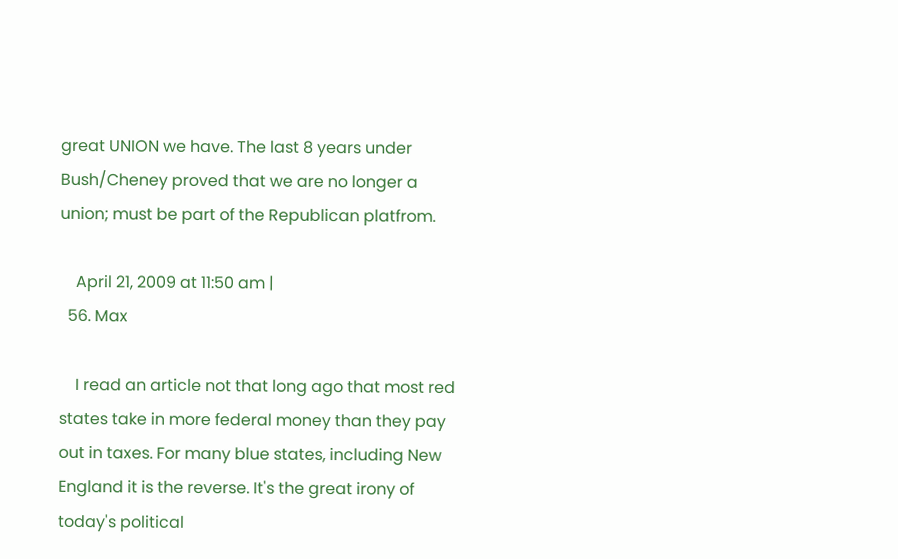great UNION we have. The last 8 years under Bush/Cheney proved that we are no longer a union; must be part of the Republican platfrom.

    April 21, 2009 at 11:50 am |
  56. Max

    I read an article not that long ago that most red states take in more federal money than they pay out in taxes. For many blue states, including New England it is the reverse. It's the great irony of today's political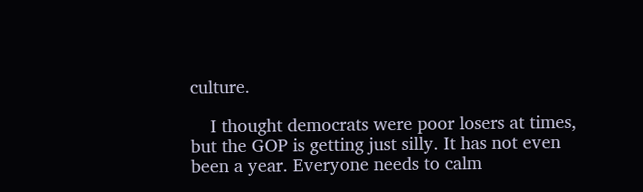culture.

    I thought democrats were poor losers at times, but the GOP is getting just silly. It has not even been a year. Everyone needs to calm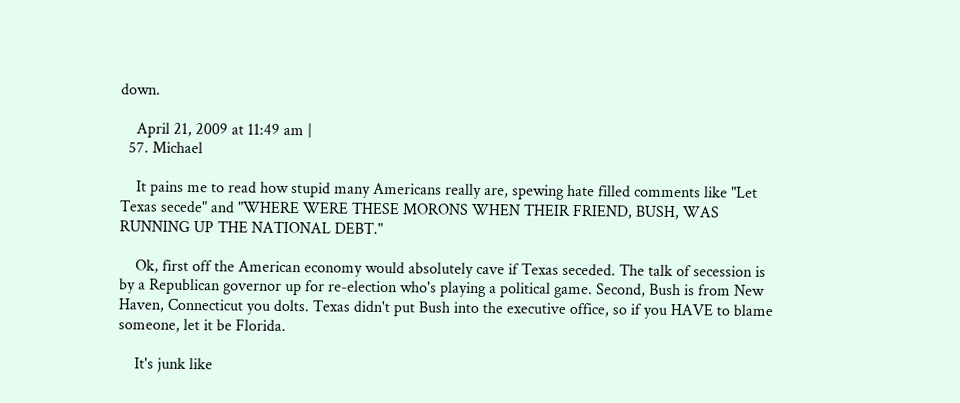down.

    April 21, 2009 at 11:49 am |
  57. Michael

    It pains me to read how stupid many Americans really are, spewing hate filled comments like "Let Texas secede" and "WHERE WERE THESE MORONS WHEN THEIR FRIEND, BUSH, WAS RUNNING UP THE NATIONAL DEBT."

    Ok, first off the American economy would absolutely cave if Texas seceded. The talk of secession is by a Republican governor up for re-election who's playing a political game. Second, Bush is from New Haven, Connecticut you dolts. Texas didn't put Bush into the executive office, so if you HAVE to blame someone, let it be Florida.

    It's junk like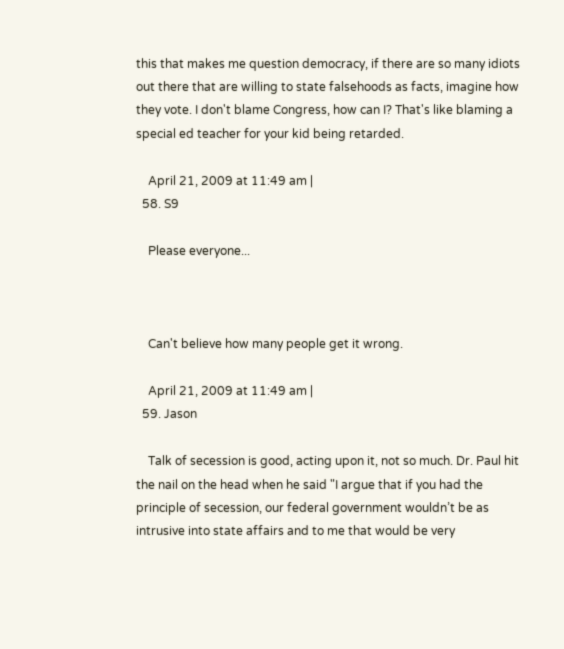this that makes me question democracy, if there are so many idiots out there that are willing to state falsehoods as facts, imagine how they vote. I don't blame Congress, how can I? That's like blaming a special ed teacher for your kid being retarded.

    April 21, 2009 at 11:49 am |
  58. S9

    Please everyone...



    Can't believe how many people get it wrong.

    April 21, 2009 at 11:49 am |
  59. Jason

    Talk of secession is good, acting upon it, not so much. Dr. Paul hit the nail on the head when he said "I argue that if you had the principle of secession, our federal government wouldn’t be as intrusive into state affairs and to me that would be very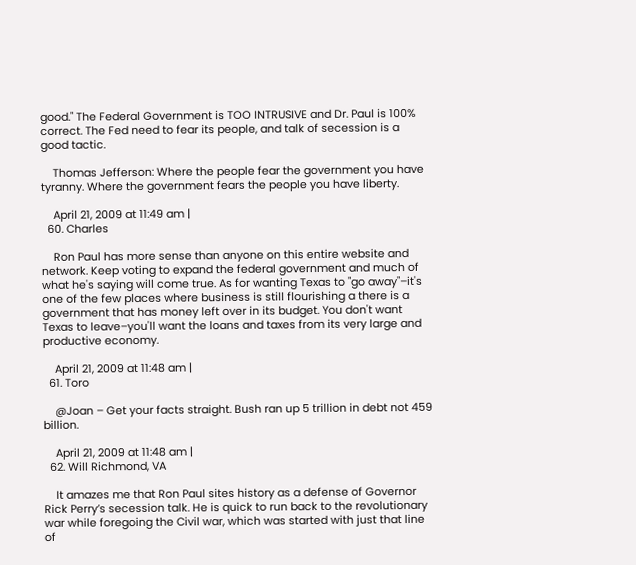good." The Federal Government is TOO INTRUSIVE and Dr. Paul is 100% correct. The Fed need to fear its people, and talk of secession is a good tactic.

    Thomas Jefferson: Where the people fear the government you have tyranny. Where the government fears the people you have liberty.

    April 21, 2009 at 11:49 am |
  60. Charles

    Ron Paul has more sense than anyone on this entire website and network. Keep voting to expand the federal government and much of what he's saying will come true. As for wanting Texas to "go away"–it's one of the few places where business is still flourishing a there is a government that has money left over in its budget. You don't want Texas to leave–you'll want the loans and taxes from its very large and productive economy.

    April 21, 2009 at 11:48 am |
  61. Toro

    @Joan – Get your facts straight. Bush ran up 5 trillion in debt not 459 billion.

    April 21, 2009 at 11:48 am |
  62. Will Richmond, VA

    It amazes me that Ron Paul sites history as a defense of Governor Rick Perry’s secession talk. He is quick to run back to the revolutionary war while foregoing the Civil war, which was started with just that line of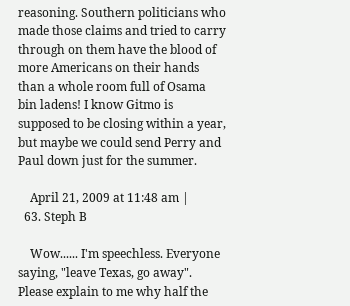reasoning. Southern politicians who made those claims and tried to carry through on them have the blood of more Americans on their hands than a whole room full of Osama bin ladens! I know Gitmo is supposed to be closing within a year, but maybe we could send Perry and Paul down just for the summer.

    April 21, 2009 at 11:48 am |
  63. Steph B

    Wow...... I'm speechless. Everyone saying, "leave Texas, go away". Please explain to me why half the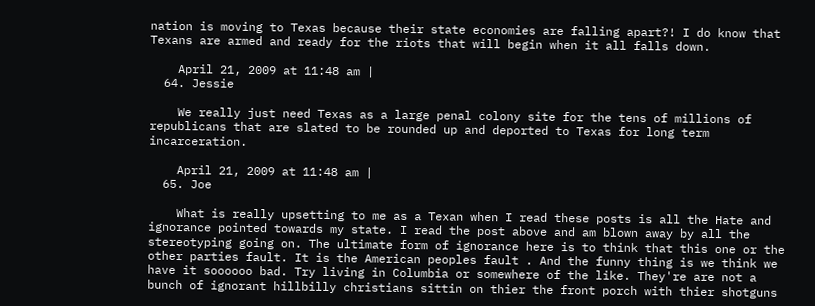nation is moving to Texas because their state economies are falling apart?! I do know that Texans are armed and ready for the riots that will begin when it all falls down.

    April 21, 2009 at 11:48 am |
  64. Jessie

    We really just need Texas as a large penal colony site for the tens of millions of republicans that are slated to be rounded up and deported to Texas for long term incarceration.

    April 21, 2009 at 11:48 am |
  65. Joe

    What is really upsetting to me as a Texan when I read these posts is all the Hate and ignorance pointed towards my state. I read the post above and am blown away by all the stereotyping going on. The ultimate form of ignorance here is to think that this one or the other parties fault. It is the American peoples fault . And the funny thing is we think we have it soooooo bad. Try living in Columbia or somewhere of the like. They're are not a bunch of ignorant hillbilly christians sittin on thier the front porch with thier shotguns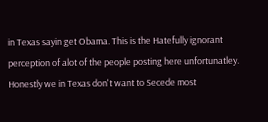in Texas sayin get Obama. This is the Hatefully ignorant perception of alot of the people posting here unfortunatley. Honestly we in Texas don't want to Secede most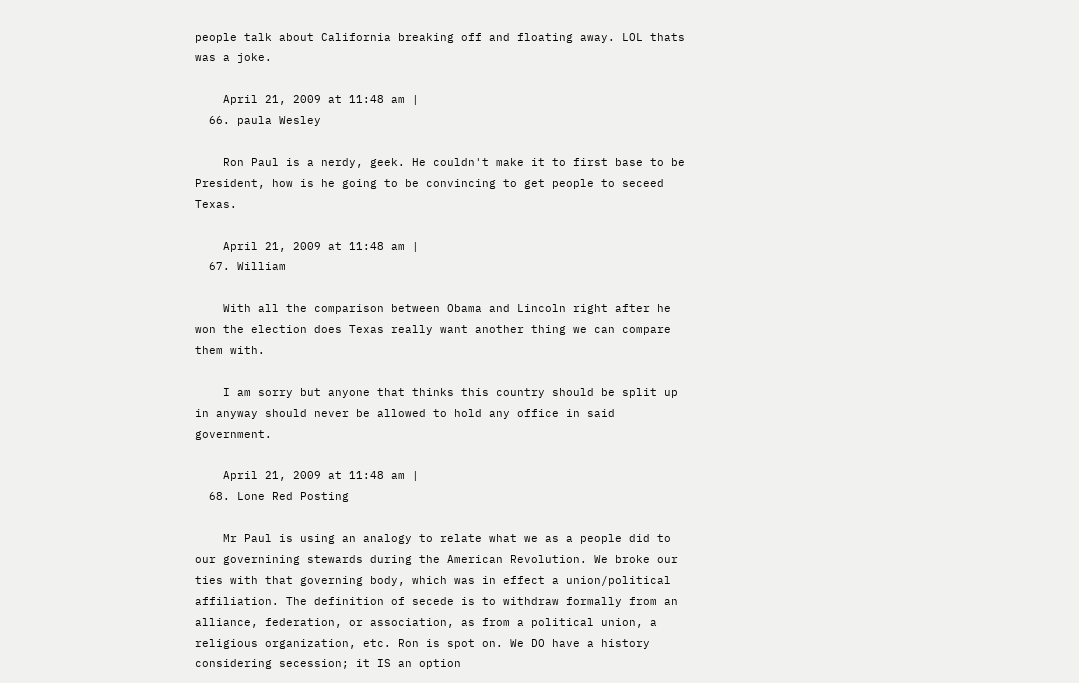people talk about California breaking off and floating away. LOL thats was a joke.

    April 21, 2009 at 11:48 am |
  66. paula Wesley

    Ron Paul is a nerdy, geek. He couldn't make it to first base to be President, how is he going to be convincing to get people to seceed Texas.

    April 21, 2009 at 11:48 am |
  67. William

    With all the comparison between Obama and Lincoln right after he won the election does Texas really want another thing we can compare them with.

    I am sorry but anyone that thinks this country should be split up in anyway should never be allowed to hold any office in said government.

    April 21, 2009 at 11:48 am |
  68. Lone Red Posting

    Mr Paul is using an analogy to relate what we as a people did to our governining stewards during the American Revolution. We broke our ties with that governing body, which was in effect a union/political affiliation. The definition of secede is to withdraw formally from an alliance, federation, or association, as from a political union, a religious organization, etc. Ron is spot on. We DO have a history considering secession; it IS an option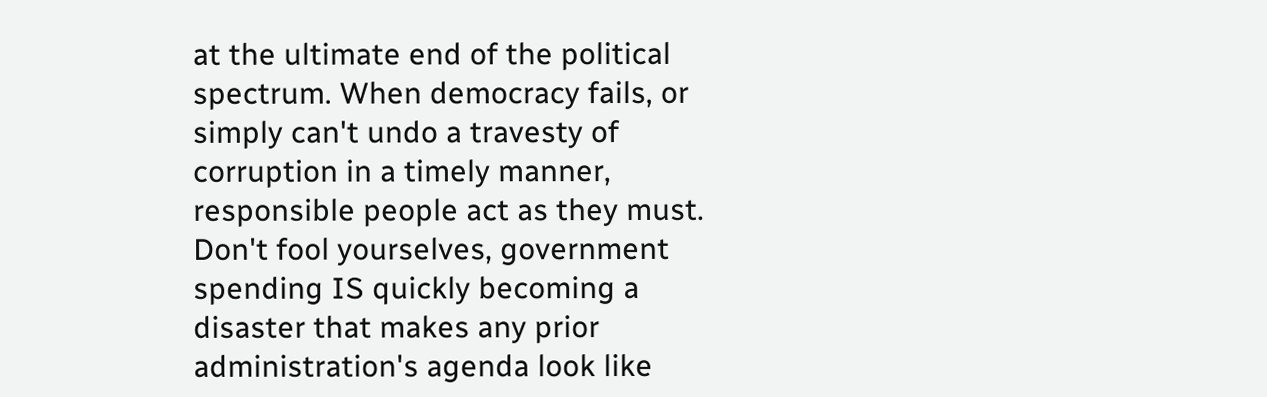at the ultimate end of the political spectrum. When democracy fails, or simply can't undo a travesty of corruption in a timely manner, responsible people act as they must. Don't fool yourselves, government spending IS quickly becoming a disaster that makes any prior administration's agenda look like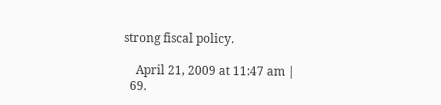strong fiscal policy.

    April 21, 2009 at 11:47 am |
  69.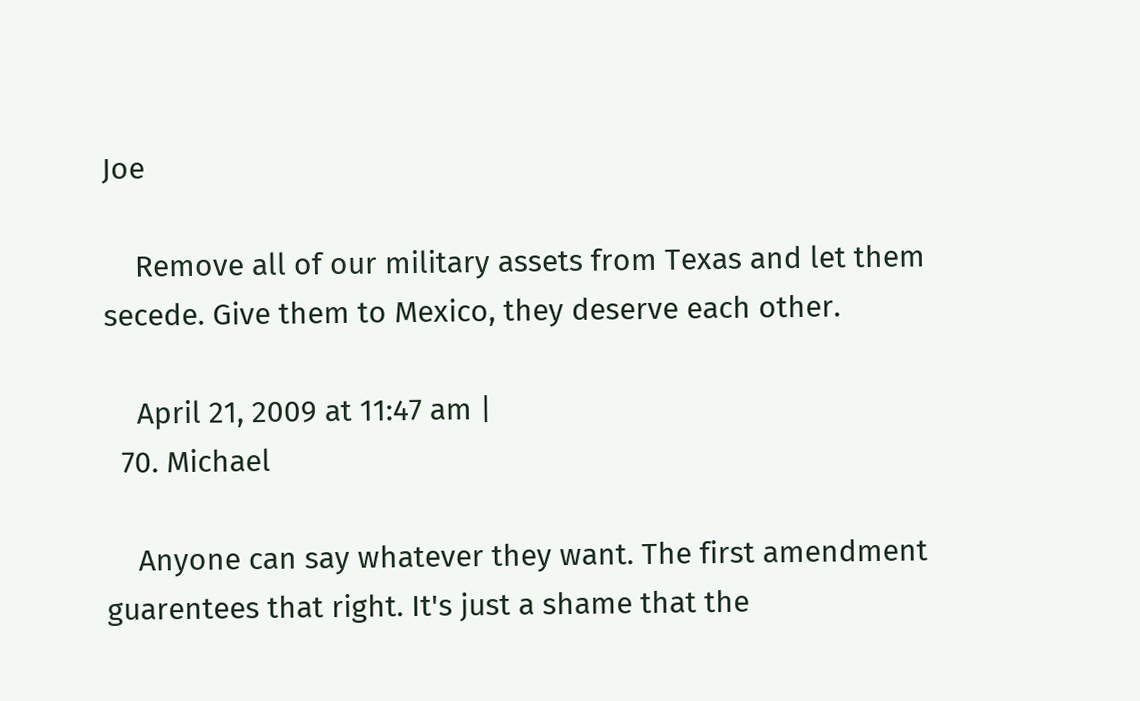Joe

    Remove all of our military assets from Texas and let them secede. Give them to Mexico, they deserve each other.

    April 21, 2009 at 11:47 am |
  70. Michael

    Anyone can say whatever they want. The first amendment guarentees that right. It's just a shame that the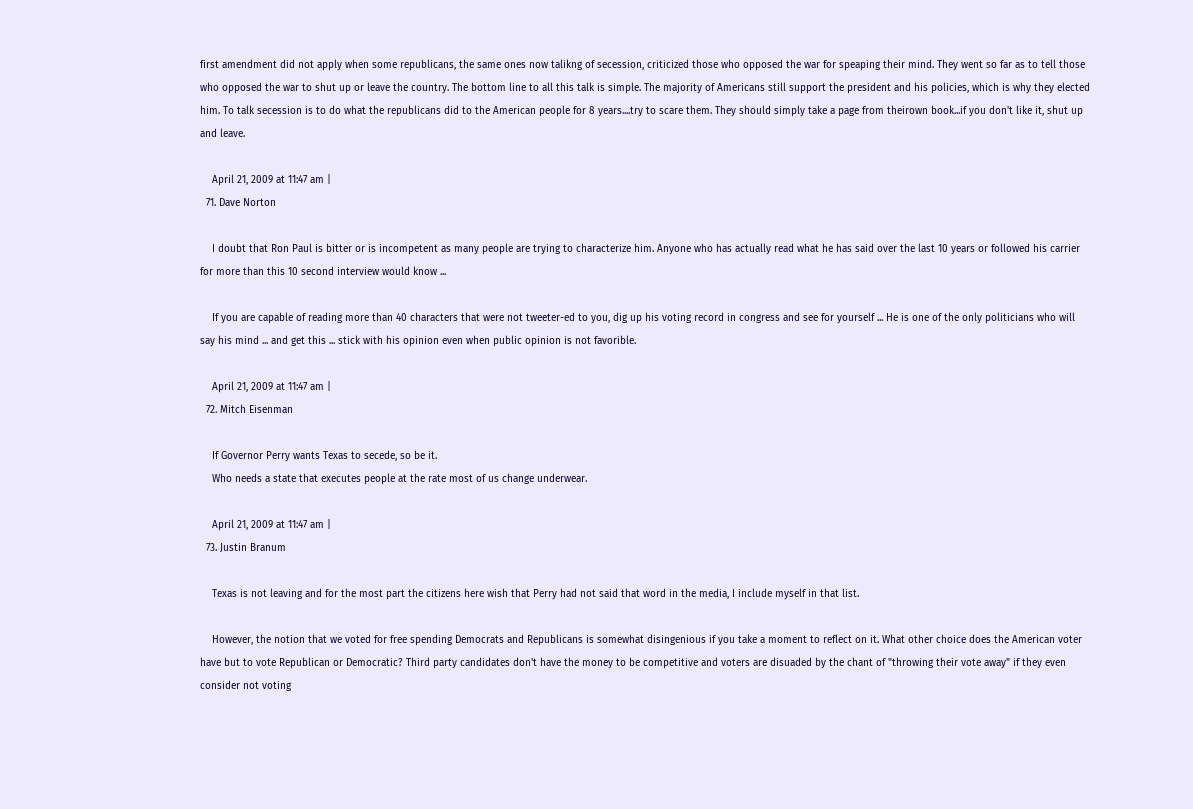first amendment did not apply when some republicans, the same ones now talikng of secession, criticized those who opposed the war for speaping their mind. They went so far as to tell those who opposed the war to shut up or leave the country. The bottom line to all this talk is simple. The majority of Americans still support the president and his policies, which is why they elected him. To talk secession is to do what the republicans did to the American people for 8 years....try to scare them. They should simply take a page from theirown book...if you don't like it, shut up and leave.

    April 21, 2009 at 11:47 am |
  71. Dave Norton

    I doubt that Ron Paul is bitter or is incompetent as many people are trying to characterize him. Anyone who has actually read what he has said over the last 10 years or followed his carrier for more than this 10 second interview would know ...

    If you are capable of reading more than 40 characters that were not tweeter-ed to you, dig up his voting record in congress and see for yourself ... He is one of the only politicians who will say his mind ... and get this ... stick with his opinion even when public opinion is not favorible.

    April 21, 2009 at 11:47 am |
  72. Mitch Eisenman

    If Governor Perry wants Texas to secede, so be it.
    Who needs a state that executes people at the rate most of us change underwear.

    April 21, 2009 at 11:47 am |
  73. Justin Branum

    Texas is not leaving and for the most part the citizens here wish that Perry had not said that word in the media, I include myself in that list.

    However, the notion that we voted for free spending Democrats and Republicans is somewhat disingenious if you take a moment to reflect on it. What other choice does the American voter have but to vote Republican or Democratic? Third party candidates don't have the money to be competitive and voters are disuaded by the chant of "throwing their vote away" if they even consider not voting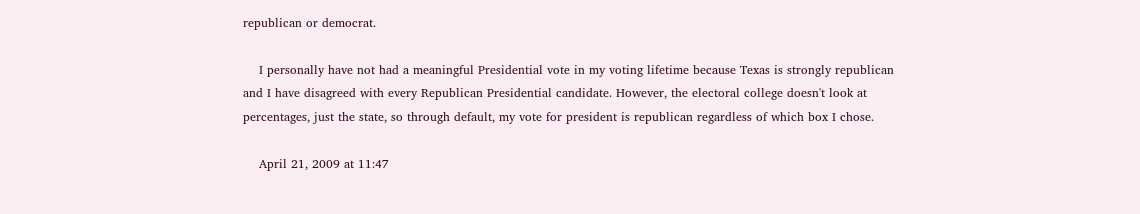republican or democrat.

    I personally have not had a meaningful Presidential vote in my voting lifetime because Texas is strongly republican and I have disagreed with every Republican Presidential candidate. However, the electoral college doesn't look at percentages, just the state, so through default, my vote for president is republican regardless of which box I chose.

    April 21, 2009 at 11:47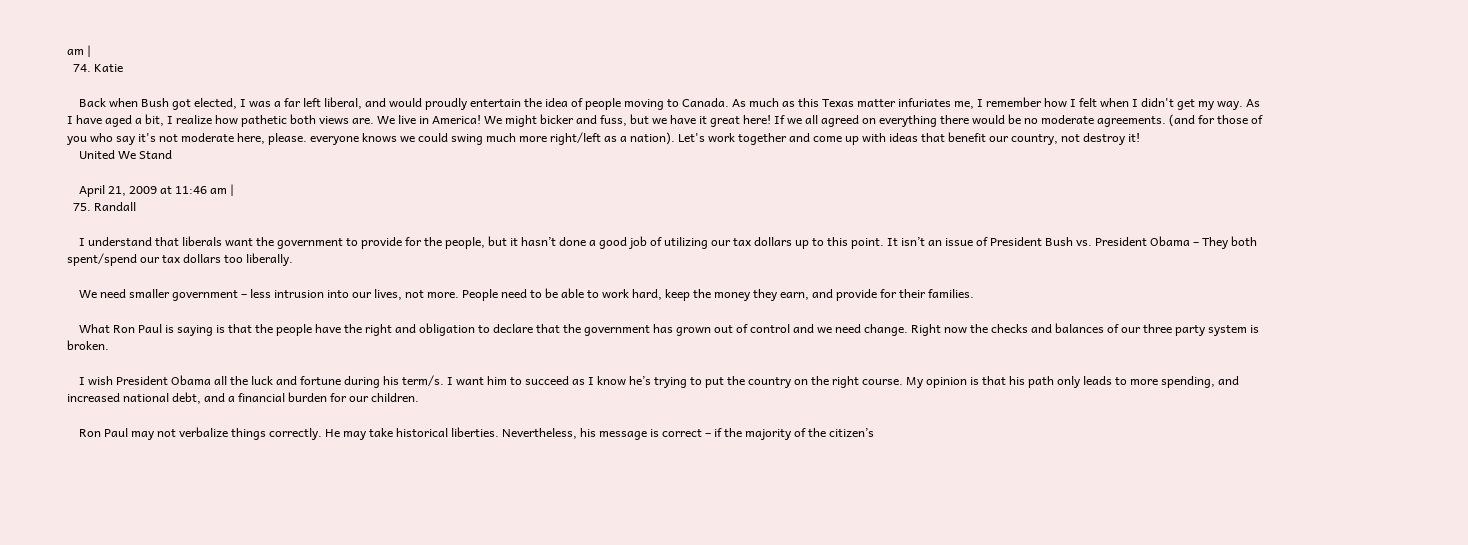am |
  74. Katie

    Back when Bush got elected, I was a far left liberal, and would proudly entertain the idea of people moving to Canada. As much as this Texas matter infuriates me, I remember how I felt when I didn't get my way. As I have aged a bit, I realize how pathetic both views are. We live in America! We might bicker and fuss, but we have it great here! If we all agreed on everything there would be no moderate agreements. (and for those of you who say it's not moderate here, please. everyone knows we could swing much more right/left as a nation). Let's work together and come up with ideas that benefit our country, not destroy it!
    United We Stand

    April 21, 2009 at 11:46 am |
  75. Randall

    I understand that liberals want the government to provide for the people, but it hasn’t done a good job of utilizing our tax dollars up to this point. It isn’t an issue of President Bush vs. President Obama – They both spent/spend our tax dollars too liberally.

    We need smaller government – less intrusion into our lives, not more. People need to be able to work hard, keep the money they earn, and provide for their families.

    What Ron Paul is saying is that the people have the right and obligation to declare that the government has grown out of control and we need change. Right now the checks and balances of our three party system is broken.

    I wish President Obama all the luck and fortune during his term/s. I want him to succeed as I know he’s trying to put the country on the right course. My opinion is that his path only leads to more spending, and increased national debt, and a financial burden for our children.

    Ron Paul may not verbalize things correctly. He may take historical liberties. Nevertheless, his message is correct – if the majority of the citizen’s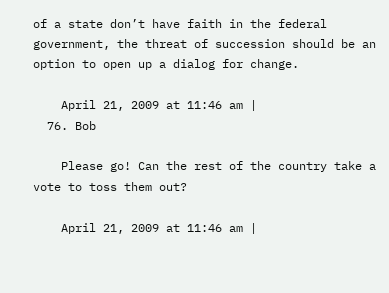of a state don’t have faith in the federal government, the threat of succession should be an option to open up a dialog for change.

    April 21, 2009 at 11:46 am |
  76. Bob

    Please go! Can the rest of the country take a vote to toss them out?

    April 21, 2009 at 11:46 am |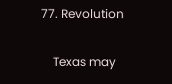77. Revolution

    Texas may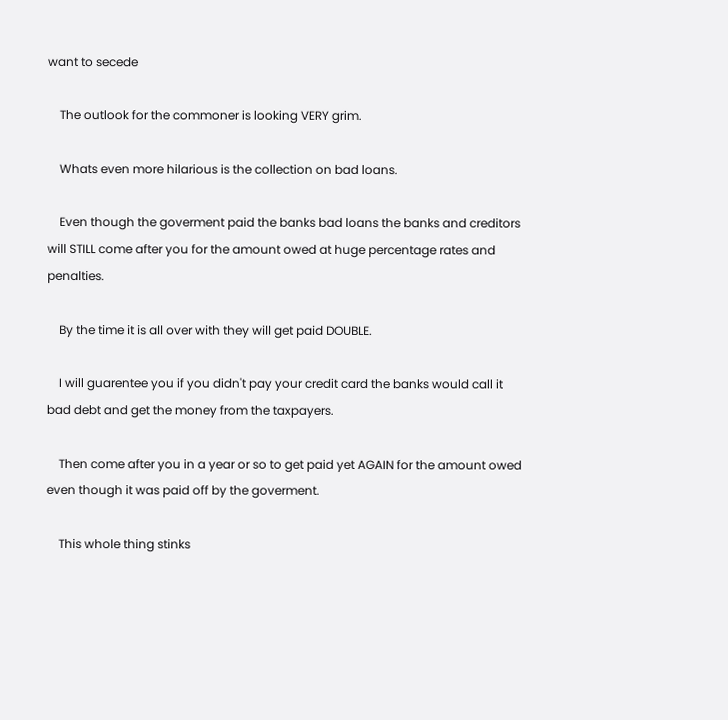want to secede

    The outlook for the commoner is looking VERY grim.

    Whats even more hilarious is the collection on bad loans.

    Even though the goverment paid the banks bad loans the banks and creditors will STILL come after you for the amount owed at huge percentage rates and penalties.

    By the time it is all over with they will get paid DOUBLE.

    I will guarentee you if you didn't pay your credit card the banks would call it bad debt and get the money from the taxpayers.

    Then come after you in a year or so to get paid yet AGAIN for the amount owed even though it was paid off by the goverment.

    This whole thing stinks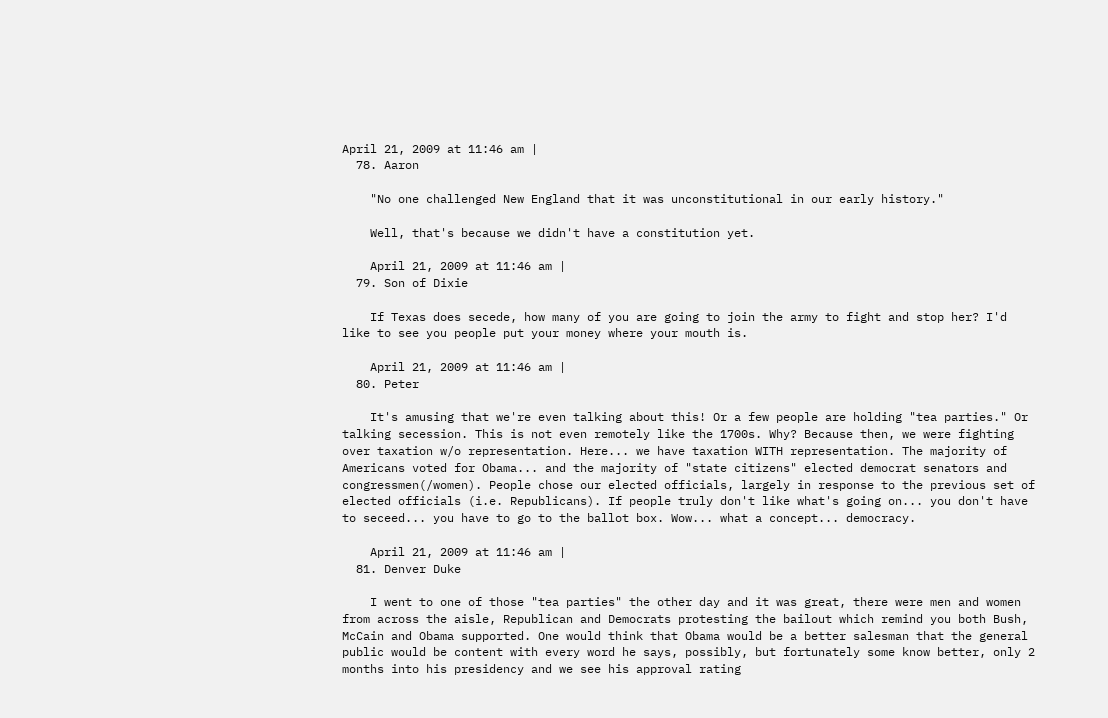April 21, 2009 at 11:46 am |
  78. Aaron

    "No one challenged New England that it was unconstitutional in our early history."

    Well, that's because we didn't have a constitution yet.

    April 21, 2009 at 11:46 am |
  79. Son of Dixie

    If Texas does secede, how many of you are going to join the army to fight and stop her? I'd like to see you people put your money where your mouth is.

    April 21, 2009 at 11:46 am |
  80. Peter

    It's amusing that we're even talking about this! Or a few people are holding "tea parties." Or talking secession. This is not even remotely like the 1700s. Why? Because then, we were fighting over taxation w/o representation. Here... we have taxation WITH representation. The majority of Americans voted for Obama... and the majority of "state citizens" elected democrat senators and congressmen(/women). People chose our elected officials, largely in response to the previous set of elected officials (i.e. Republicans). If people truly don't like what's going on... you don't have to seceed... you have to go to the ballot box. Wow... what a concept... democracy.

    April 21, 2009 at 11:46 am |
  81. Denver Duke

    I went to one of those "tea parties" the other day and it was great, there were men and women from across the aisle, Republican and Democrats protesting the bailout which remind you both Bush, McCain and Obama supported. One would think that Obama would be a better salesman that the general public would be content with every word he says, possibly, but fortunately some know better, only 2 months into his presidency and we see his approval rating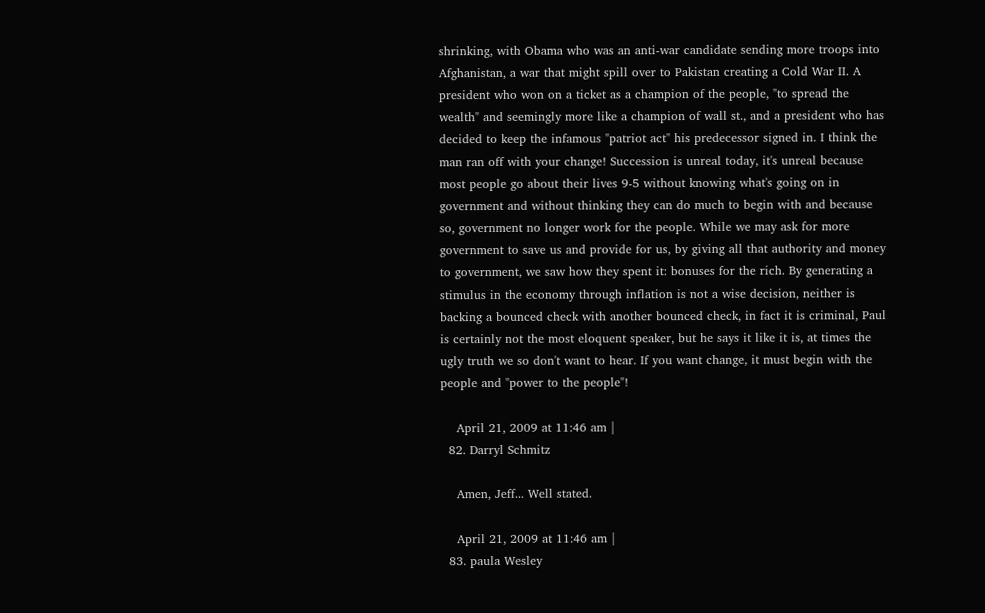shrinking, with Obama who was an anti-war candidate sending more troops into Afghanistan, a war that might spill over to Pakistan creating a Cold War II. A president who won on a ticket as a champion of the people, "to spread the wealth" and seemingly more like a champion of wall st., and a president who has decided to keep the infamous "patriot act" his predecessor signed in. I think the man ran off with your change! Succession is unreal today, it's unreal because most people go about their lives 9-5 without knowing what's going on in government and without thinking they can do much to begin with and because so, government no longer work for the people. While we may ask for more government to save us and provide for us, by giving all that authority and money to government, we saw how they spent it: bonuses for the rich. By generating a stimulus in the economy through inflation is not a wise decision, neither is backing a bounced check with another bounced check, in fact it is criminal, Paul is certainly not the most eloquent speaker, but he says it like it is, at times the ugly truth we so don't want to hear. If you want change, it must begin with the people and "power to the people"!

    April 21, 2009 at 11:46 am |
  82. Darryl Schmitz

    Amen, Jeff... Well stated.

    April 21, 2009 at 11:46 am |
  83. paula Wesley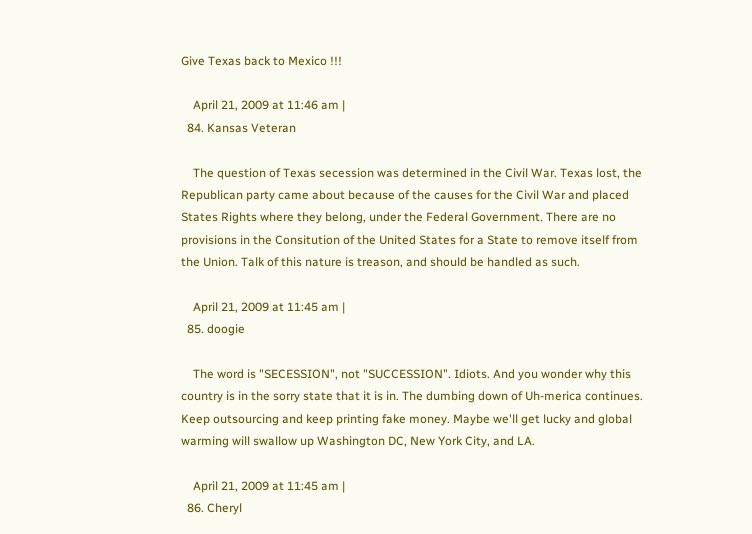Give Texas back to Mexico !!!

    April 21, 2009 at 11:46 am |
  84. Kansas Veteran

    The question of Texas secession was determined in the Civil War. Texas lost, the Republican party came about because of the causes for the Civil War and placed States Rights where they belong, under the Federal Government. There are no provisions in the Consitution of the United States for a State to remove itself from the Union. Talk of this nature is treason, and should be handled as such.

    April 21, 2009 at 11:45 am |
  85. doogie

    The word is "SECESSION", not "SUCCESSION". Idiots. And you wonder why this country is in the sorry state that it is in. The dumbing down of Uh-merica continues. Keep outsourcing and keep printing fake money. Maybe we'll get lucky and global warming will swallow up Washington DC, New York City, and LA.

    April 21, 2009 at 11:45 am |
  86. Cheryl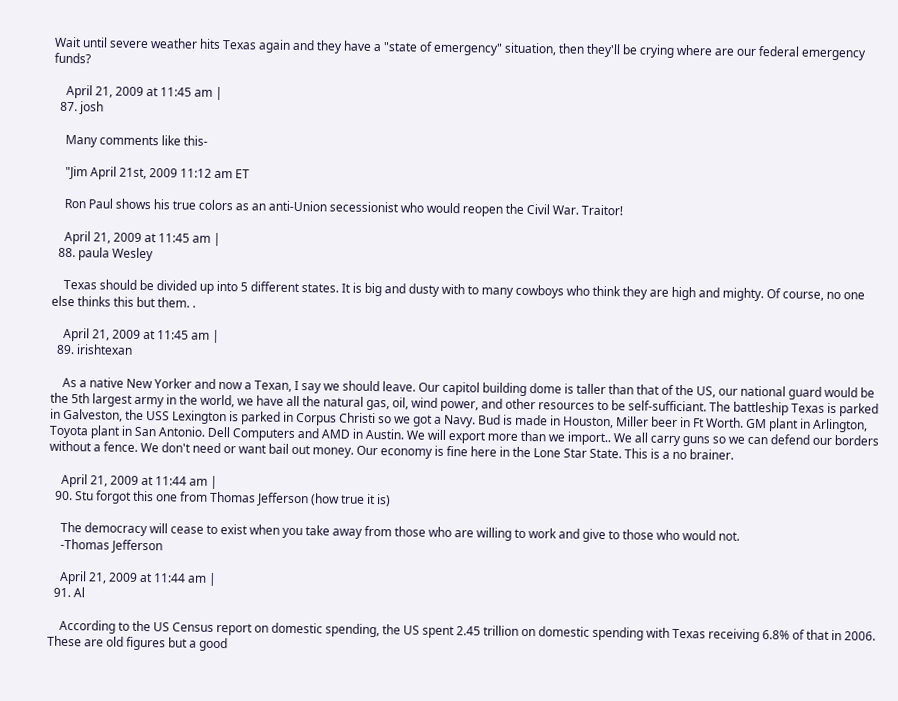Wait until severe weather hits Texas again and they have a "state of emergency" situation, then they'll be crying where are our federal emergency funds?

    April 21, 2009 at 11:45 am |
  87. josh

    Many comments like this-

    "Jim April 21st, 2009 11:12 am ET

    Ron Paul shows his true colors as an anti-Union secessionist who would reopen the Civil War. Traitor!

    April 21, 2009 at 11:45 am |
  88. paula Wesley

    Texas should be divided up into 5 different states. It is big and dusty with to many cowboys who think they are high and mighty. Of course, no one else thinks this but them. .

    April 21, 2009 at 11:45 am |
  89. irishtexan

    As a native New Yorker and now a Texan, I say we should leave. Our capitol building dome is taller than that of the US, our national guard would be the 5th largest army in the world, we have all the natural gas, oil, wind power, and other resources to be self-sufficiant. The battleship Texas is parked in Galveston, the USS Lexington is parked in Corpus Christi so we got a Navy. Bud is made in Houston, Miller beer in Ft Worth. GM plant in Arlington, Toyota plant in San Antonio. Dell Computers and AMD in Austin. We will export more than we import.. We all carry guns so we can defend our borders without a fence. We don't need or want bail out money. Our economy is fine here in the Lone Star State. This is a no brainer.

    April 21, 2009 at 11:44 am |
  90. Stu forgot this one from Thomas Jefferson (how true it is)

    The democracy will cease to exist when you take away from those who are willing to work and give to those who would not.
    -Thomas Jefferson

    April 21, 2009 at 11:44 am |
  91. Al

    According to the US Census report on domestic spending, the US spent 2.45 trillion on domestic spending with Texas receiving 6.8% of that in 2006. These are old figures but a good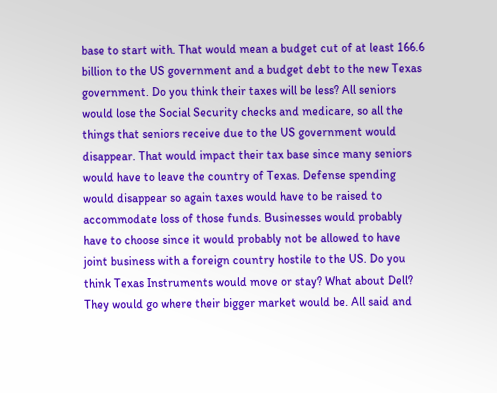base to start with. That would mean a budget cut of at least 166.6 billion to the US government and a budget debt to the new Texas government. Do you think their taxes will be less? All seniors would lose the Social Security checks and medicare, so all the things that seniors receive due to the US government would disappear. That would impact their tax base since many seniors would have to leave the country of Texas. Defense spending would disappear so again taxes would have to be raised to accommodate loss of those funds. Businesses would probably have to choose since it would probably not be allowed to have joint business with a foreign country hostile to the US. Do you think Texas Instruments would move or stay? What about Dell? They would go where their bigger market would be. All said and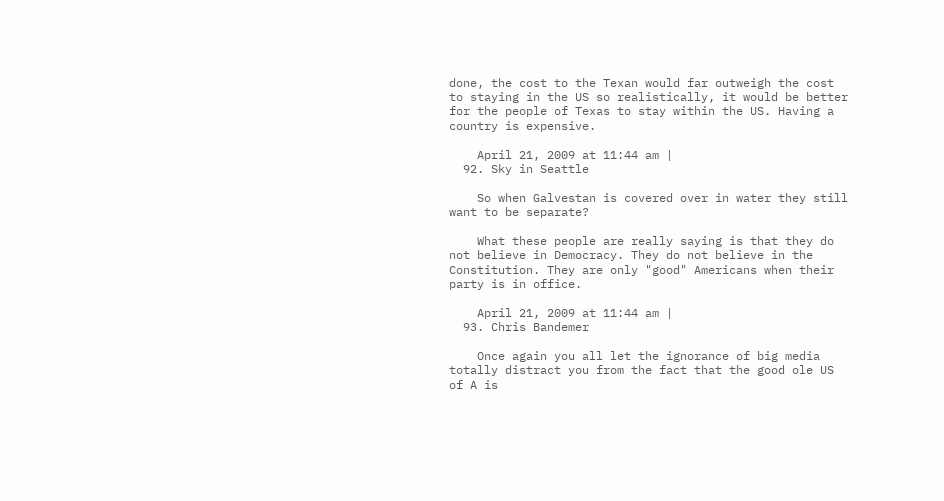done, the cost to the Texan would far outweigh the cost to staying in the US so realistically, it would be better for the people of Texas to stay within the US. Having a country is expensive.

    April 21, 2009 at 11:44 am |
  92. Sky in Seattle

    So when Galvestan is covered over in water they still want to be separate?

    What these people are really saying is that they do not believe in Democracy. They do not believe in the Constitution. They are only "good" Americans when their party is in office.

    April 21, 2009 at 11:44 am |
  93. Chris Bandemer

    Once again you all let the ignorance of big media totally distract you from the fact that the good ole US of A is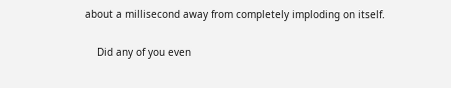about a millisecond away from completely imploding on itself.

    Did any of you even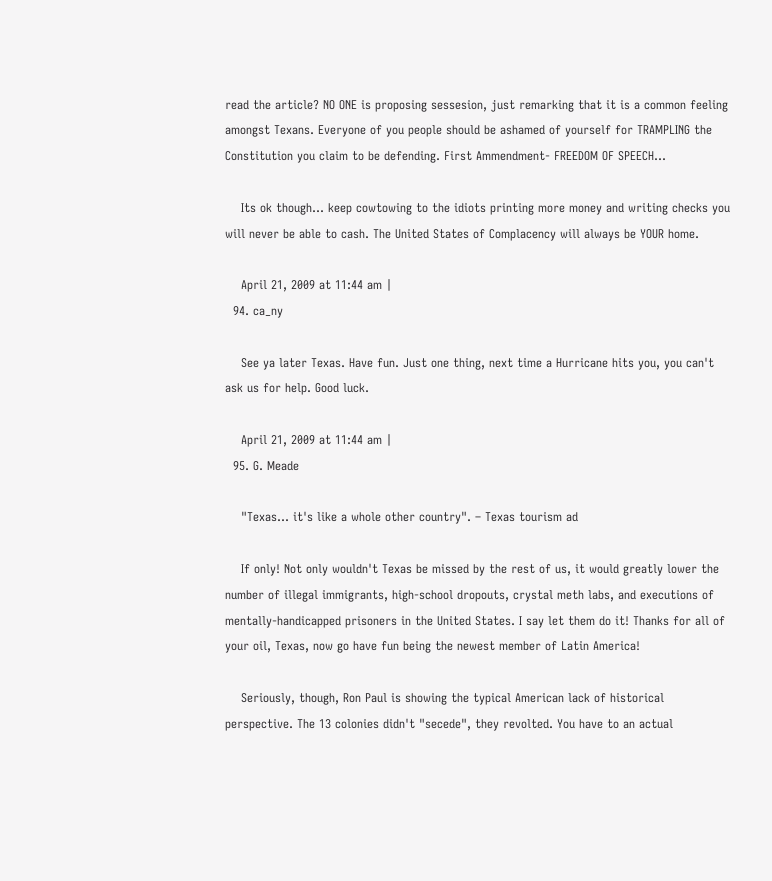read the article? NO ONE is proposing sessesion, just remarking that it is a common feeling amongst Texans. Everyone of you people should be ashamed of yourself for TRAMPLING the Constitution you claim to be defending. First Ammendment- FREEDOM OF SPEECH...

    Its ok though... keep cowtowing to the idiots printing more money and writing checks you will never be able to cash. The United States of Complacency will always be YOUR home.

    April 21, 2009 at 11:44 am |
  94. ca_ny

    See ya later Texas. Have fun. Just one thing, next time a Hurricane hits you, you can't ask us for help. Good luck.

    April 21, 2009 at 11:44 am |
  95. G. Meade

    "Texas... it's like a whole other country". – Texas tourism ad

    If only! Not only wouldn't Texas be missed by the rest of us, it would greatly lower the number of illegal immigrants, high-school dropouts, crystal meth labs, and executions of mentally-handicapped prisoners in the United States. I say let them do it! Thanks for all of your oil, Texas, now go have fun being the newest member of Latin America!

    Seriously, though, Ron Paul is showing the typical American lack of historical perspective. The 13 colonies didn't "secede", they revolted. You have to an actual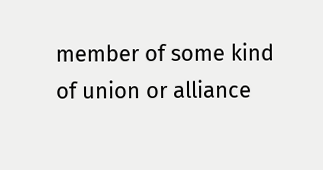member of some kind of union or alliance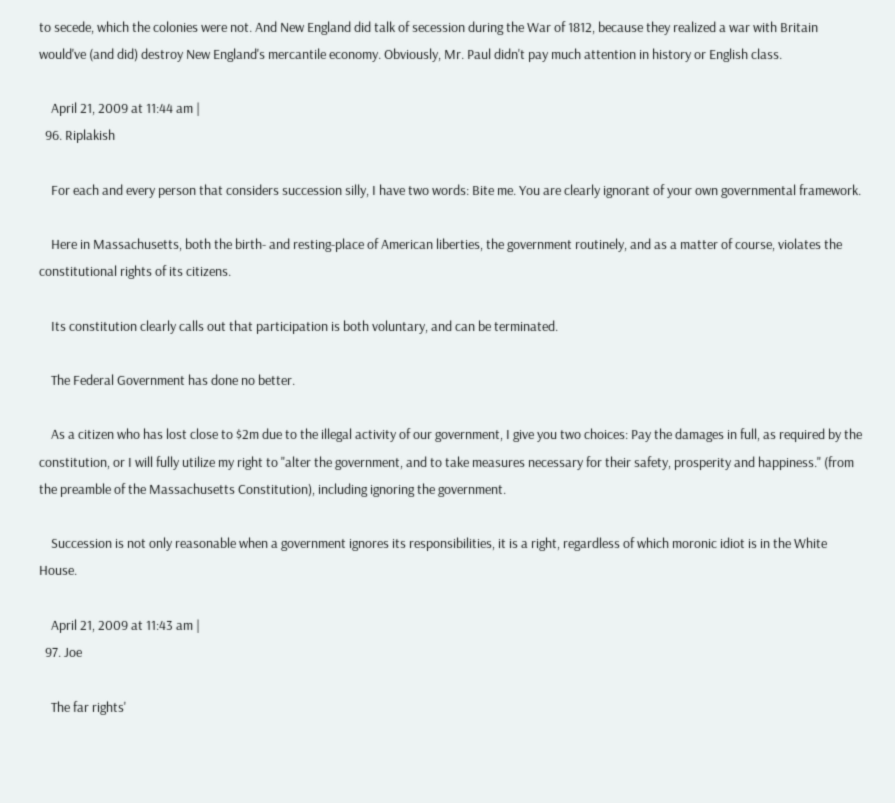to secede, which the colonies were not. And New England did talk of secession during the War of 1812, because they realized a war with Britain would've (and did) destroy New England's mercantile economy. Obviously, Mr. Paul didn't pay much attention in history or English class.

    April 21, 2009 at 11:44 am |
  96. Riplakish

    For each and every person that considers succession silly, I have two words: Bite me. You are clearly ignorant of your own governmental framework.

    Here in Massachusetts, both the birth- and resting-place of American liberties, the government routinely, and as a matter of course, violates the constitutional rights of its citizens.

    Its constitution clearly calls out that participation is both voluntary, and can be terminated.

    The Federal Government has done no better.

    As a citizen who has lost close to $2m due to the illegal activity of our government, I give you two choices: Pay the damages in full, as required by the constitution, or I will fully utilize my right to "alter the government, and to take measures necessary for their safety, prosperity and happiness." (from the preamble of the Massachusetts Constitution), including ignoring the government.

    Succession is not only reasonable when a government ignores its responsibilities, it is a right, regardless of which moronic idiot is in the White House.

    April 21, 2009 at 11:43 am |
  97. Joe

    The far rights'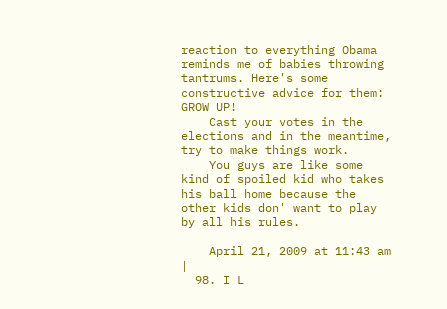reaction to everything Obama reminds me of babies throwing tantrums. Here's some constructive advice for them: GROW UP!
    Cast your votes in the elections and in the meantime, try to make things work.
    You guys are like some kind of spoiled kid who takes his ball home because the other kids don' want to play by all his rules.

    April 21, 2009 at 11:43 am |
  98. I L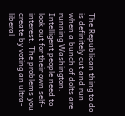The Republican thing to do is definitely cut and run when a bunch of dolts are running Washington. Intelligent people need to look out for their own self-interest. The problems you create by voting an ultra-liberal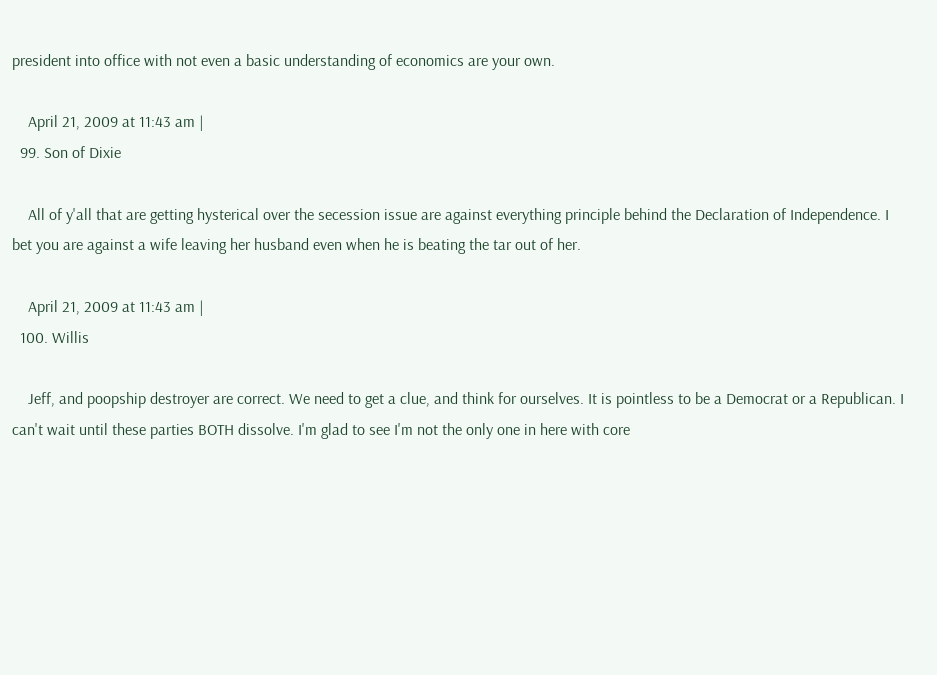president into office with not even a basic understanding of economics are your own.

    April 21, 2009 at 11:43 am |
  99. Son of Dixie

    All of y'all that are getting hysterical over the secession issue are against everything principle behind the Declaration of Independence. I bet you are against a wife leaving her husband even when he is beating the tar out of her.

    April 21, 2009 at 11:43 am |
  100. Willis

    Jeff, and poopship destroyer are correct. We need to get a clue, and think for ourselves. It is pointless to be a Democrat or a Republican. I can't wait until these parties BOTH dissolve. I'm glad to see I'm not the only one in here with core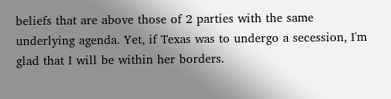beliefs that are above those of 2 parties with the same underlying agenda. Yet, if Texas was to undergo a secession, I'm glad that I will be within her borders.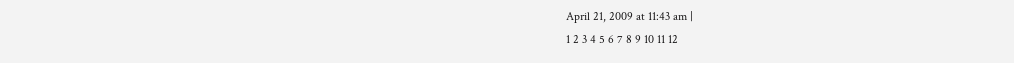April 21, 2009 at 11:43 am |
1 2 3 4 5 6 7 8 9 10 11 12